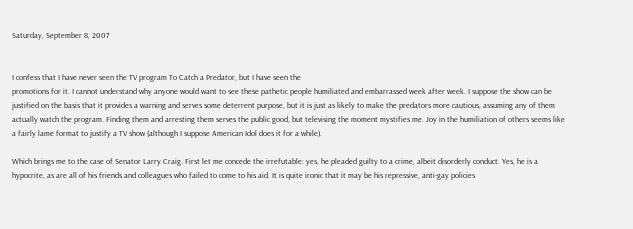Saturday, September 8, 2007


I confess that I have never seen the TV program To Catch a Predator, but I have seen the
promotions for it. I cannot understand why anyone would want to see these pathetic people humiliated and embarrassed week after week. I suppose the show can be justified on the basis that it provides a warning and serves some deterrent purpose, but it is just as likely to make the predators more cautious, assuming any of them actually watch the program. Finding them and arresting them serves the public good, but televising the moment mystifies me. Joy in the humiliation of others seems like a fairly lame format to justify a TV show (although I suppose American Idol does it for a while).

Which brings me to the case of Senator Larry Craig. First let me concede the irrefutable: yes, he pleaded guilty to a crime, albeit disorderly conduct. Yes, he is a hypocrite, as are all of his friends and colleagues who failed to come to his aid. It is quite ironic that it may be his repressive, anti-gay policies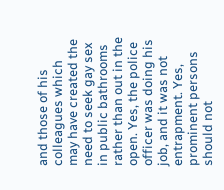and those of his colleagues which may have created the need to seek gay sex in public bathrooms rather than out in the open. Yes, the police officer was doing his job, and it was not entrapment. Yes, prominent persons should not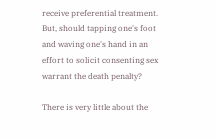receive preferential treatment. But, should tapping one's foot and waving one's hand in an effort to solicit consenting sex warrant the death penalty?

There is very little about the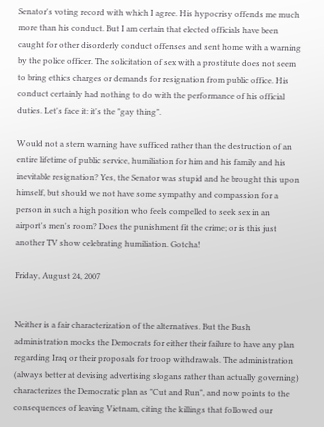Senator's voting record with which I agree. His hypocrisy offends me much more than his conduct. But I am certain that elected officials have been caught for other disorderly conduct offenses and sent home with a warning by the police officer. The solicitation of sex with a prostitute does not seem to bring ethics charges or demands for resignation from public office. His conduct certainly had nothing to do with the performance of his official duties. Let's face it: it's the "gay thing".

Would not a stern warning have sufficed rather than the destruction of an entire lifetime of public service, humiliation for him and his family and his inevitable resignation? Yes, the Senator was stupid and he brought this upon himself, but should we not have some sympathy and compassion for a person in such a high position who feels compelled to seek sex in an airport's men's room? Does the punishment fit the crime; or is this just another TV show celebrating humiliation. Gotcha!

Friday, August 24, 2007


Neither is a fair characterization of the alternatives. But the Bush administration mocks the Democrats for either their failure to have any plan regarding Iraq or their proposals for troop withdrawals. The administration (always better at devising advertising slogans rather than actually governing) characterizes the Democratic plan as "Cut and Run", and now points to the consequences of leaving Vietnam, citing the killings that followed our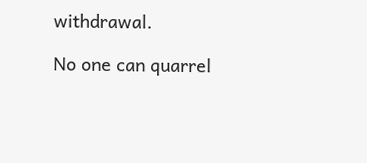withdrawal.

No one can quarrel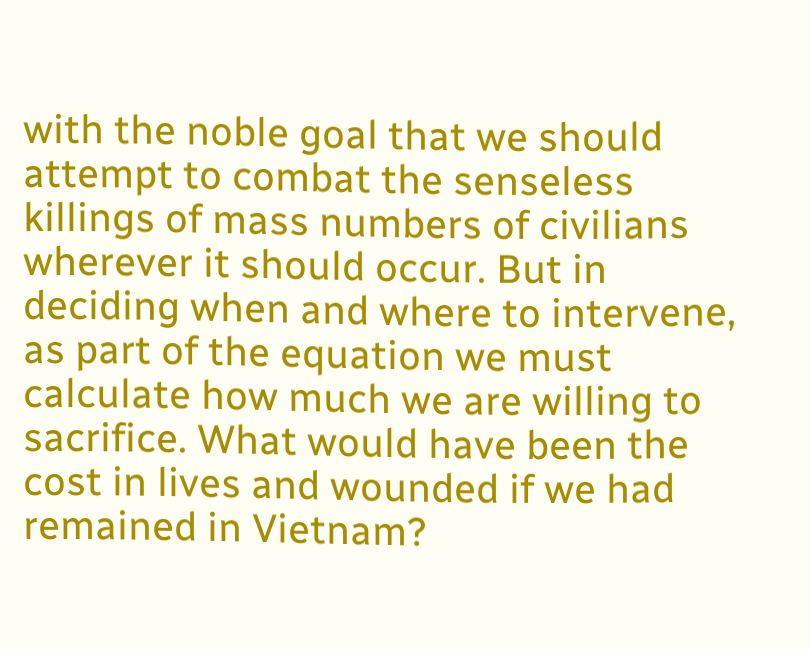with the noble goal that we should attempt to combat the senseless killings of mass numbers of civilians wherever it should occur. But in deciding when and where to intervene, as part of the equation we must calculate how much we are willing to sacrifice. What would have been the cost in lives and wounded if we had remained in Vietnam?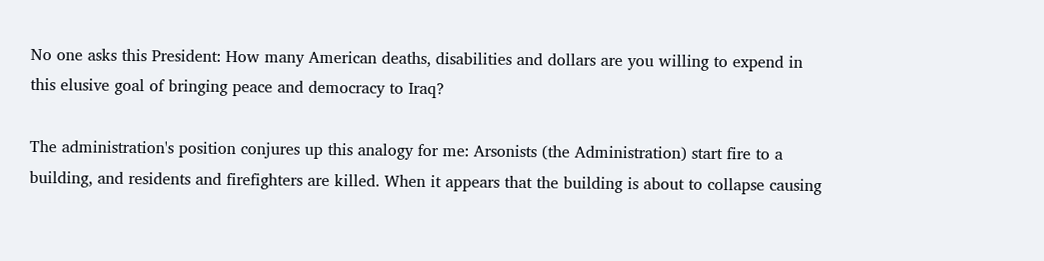No one asks this President: How many American deaths, disabilities and dollars are you willing to expend in this elusive goal of bringing peace and democracy to Iraq?

The administration's position conjures up this analogy for me: Arsonists (the Administration) start fire to a building, and residents and firefighters are killed. When it appears that the building is about to collapse causing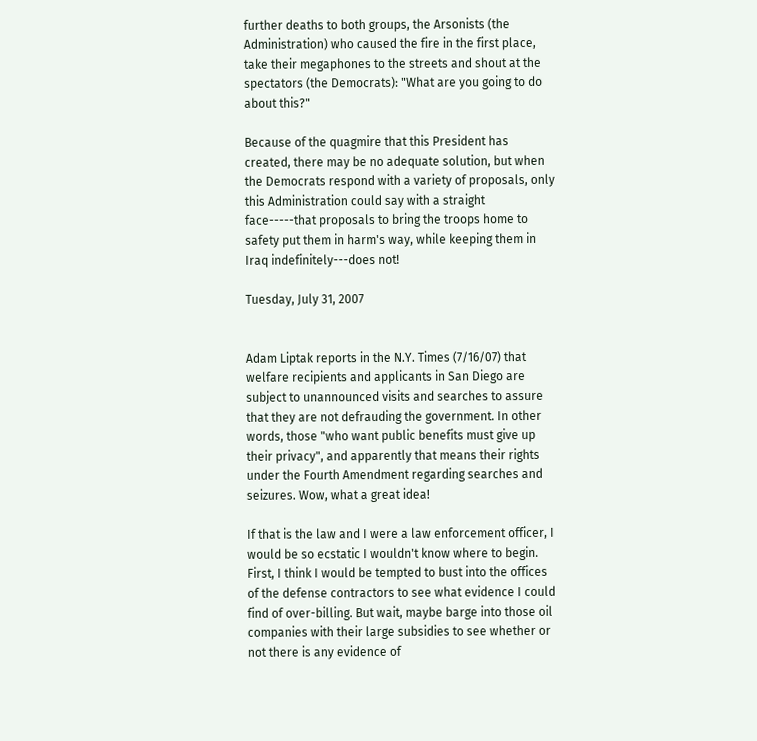further deaths to both groups, the Arsonists (the Administration) who caused the fire in the first place, take their megaphones to the streets and shout at the spectators (the Democrats): "What are you going to do about this?"

Because of the quagmire that this President has created, there may be no adequate solution, but when the Democrats respond with a variety of proposals, only this Administration could say with a straight face-----that proposals to bring the troops home to safety put them in harm's way, while keeping them in Iraq indefinitely---does not!

Tuesday, July 31, 2007


Adam Liptak reports in the N.Y. Times (7/16/07) that welfare recipients and applicants in San Diego are subject to unannounced visits and searches to assure that they are not defrauding the government. In other words, those "who want public benefits must give up their privacy", and apparently that means their rights under the Fourth Amendment regarding searches and seizures. Wow, what a great idea!

If that is the law and I were a law enforcement officer, I would be so ecstatic I wouldn't know where to begin. First, I think I would be tempted to bust into the offices of the defense contractors to see what evidence I could find of over-billing. But wait, maybe barge into those oil companies with their large subsidies to see whether or not there is any evidence of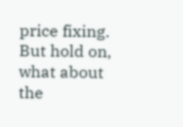price fixing. But hold on, what about the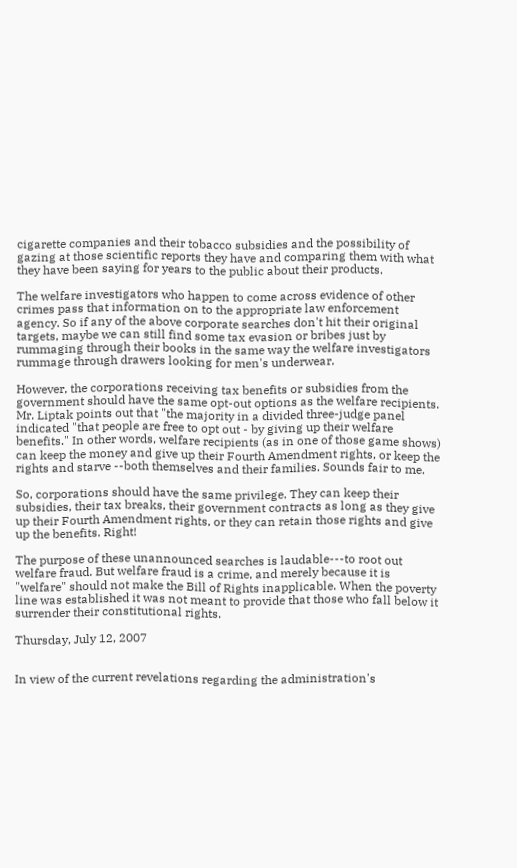cigarette companies and their tobacco subsidies and the possibility of gazing at those scientific reports they have and comparing them with what they have been saying for years to the public about their products.

The welfare investigators who happen to come across evidence of other crimes pass that information on to the appropriate law enforcement agency. So if any of the above corporate searches don't hit their original targets, maybe we can still find some tax evasion or bribes just by rummaging through their books in the same way the welfare investigators rummage through drawers looking for men's underwear.

However, the corporations receiving tax benefits or subsidies from the government should have the same opt-out options as the welfare recipients. Mr. Liptak points out that "the majority in a divided three-judge panel indicated "that people are free to opt out - by giving up their welfare benefits." In other words, welfare recipients (as in one of those game shows) can keep the money and give up their Fourth Amendment rights, or keep the rights and starve --both themselves and their families. Sounds fair to me.

So, corporations should have the same privilege. They can keep their subsidies, their tax breaks, their government contracts as long as they give up their Fourth Amendment rights, or they can retain those rights and give up the benefits. Right!

The purpose of these unannounced searches is laudable---to root out welfare fraud. But welfare fraud is a crime, and merely because it is "welfare" should not make the Bill of Rights inapplicable. When the poverty line was established it was not meant to provide that those who fall below it surrender their constitutional rights.

Thursday, July 12, 2007


In view of the current revelations regarding the administration's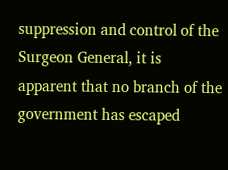suppression and control of the Surgeon General, it is apparent that no branch of the government has escaped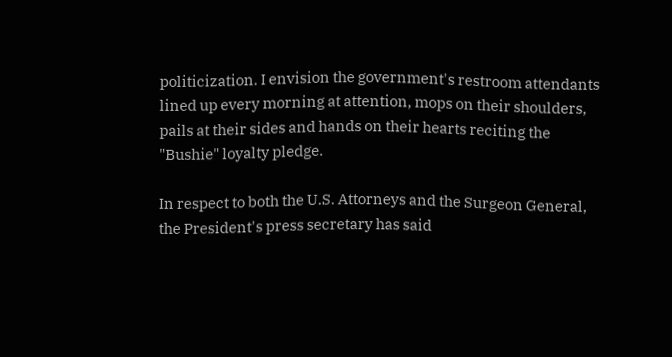politicization. I envision the government's restroom attendants lined up every morning at attention, mops on their shoulders, pails at their sides and hands on their hearts reciting the "Bushie" loyalty pledge.

In respect to both the U.S. Attorneys and the Surgeon General, the President's press secretary has said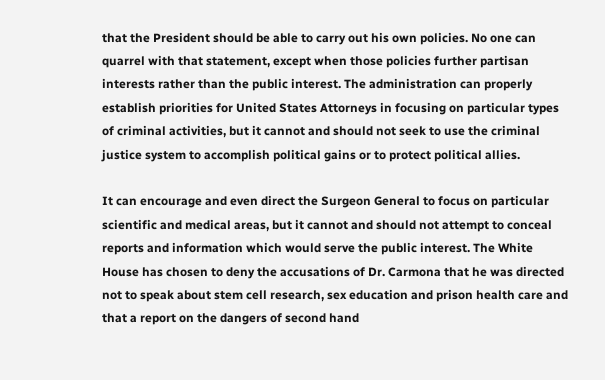that the President should be able to carry out his own policies. No one can quarrel with that statement, except when those policies further partisan interests rather than the public interest. The administration can properly establish priorities for United States Attorneys in focusing on particular types of criminal activities, but it cannot and should not seek to use the criminal justice system to accomplish political gains or to protect political allies.

It can encourage and even direct the Surgeon General to focus on particular scientific and medical areas, but it cannot and should not attempt to conceal reports and information which would serve the public interest. The White House has chosen to deny the accusations of Dr. Carmona that he was directed not to speak about stem cell research, sex education and prison health care and that a report on the dangers of second hand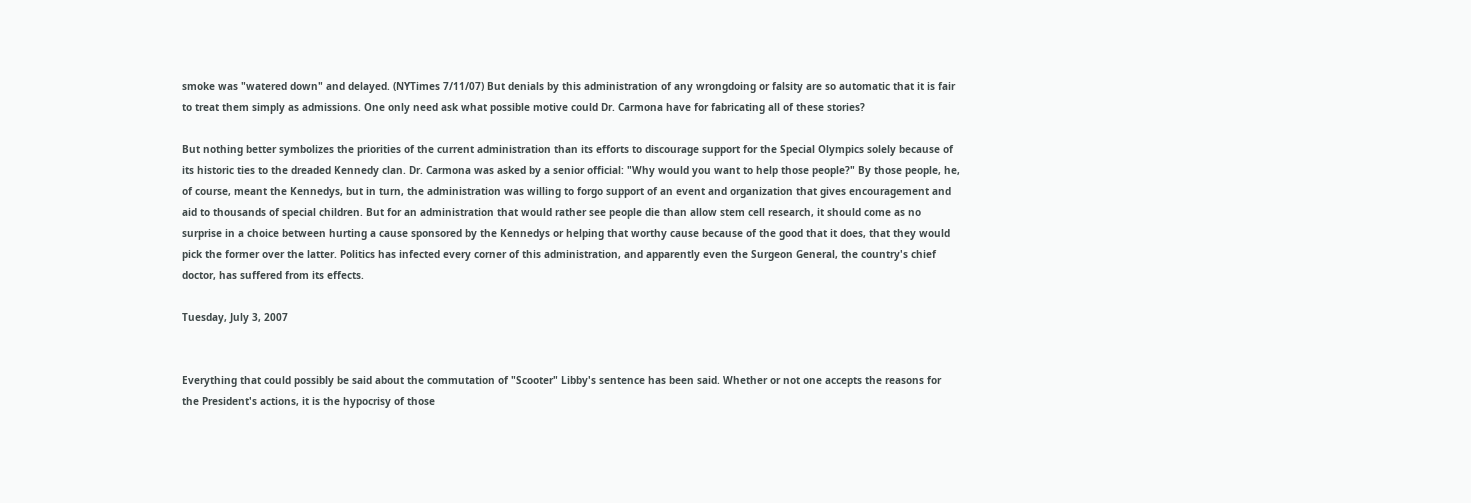smoke was "watered down" and delayed. (NYTimes 7/11/07) But denials by this administration of any wrongdoing or falsity are so automatic that it is fair to treat them simply as admissions. One only need ask what possible motive could Dr. Carmona have for fabricating all of these stories?

But nothing better symbolizes the priorities of the current administration than its efforts to discourage support for the Special Olympics solely because of its historic ties to the dreaded Kennedy clan. Dr. Carmona was asked by a senior official: "Why would you want to help those people?" By those people, he, of course, meant the Kennedys, but in turn, the administration was willing to forgo support of an event and organization that gives encouragement and aid to thousands of special children. But for an administration that would rather see people die than allow stem cell research, it should come as no surprise in a choice between hurting a cause sponsored by the Kennedys or helping that worthy cause because of the good that it does, that they would pick the former over the latter. Politics has infected every corner of this administration, and apparently even the Surgeon General, the country's chief doctor, has suffered from its effects.

Tuesday, July 3, 2007


Everything that could possibly be said about the commutation of "Scooter" Libby's sentence has been said. Whether or not one accepts the reasons for the President's actions, it is the hypocrisy of those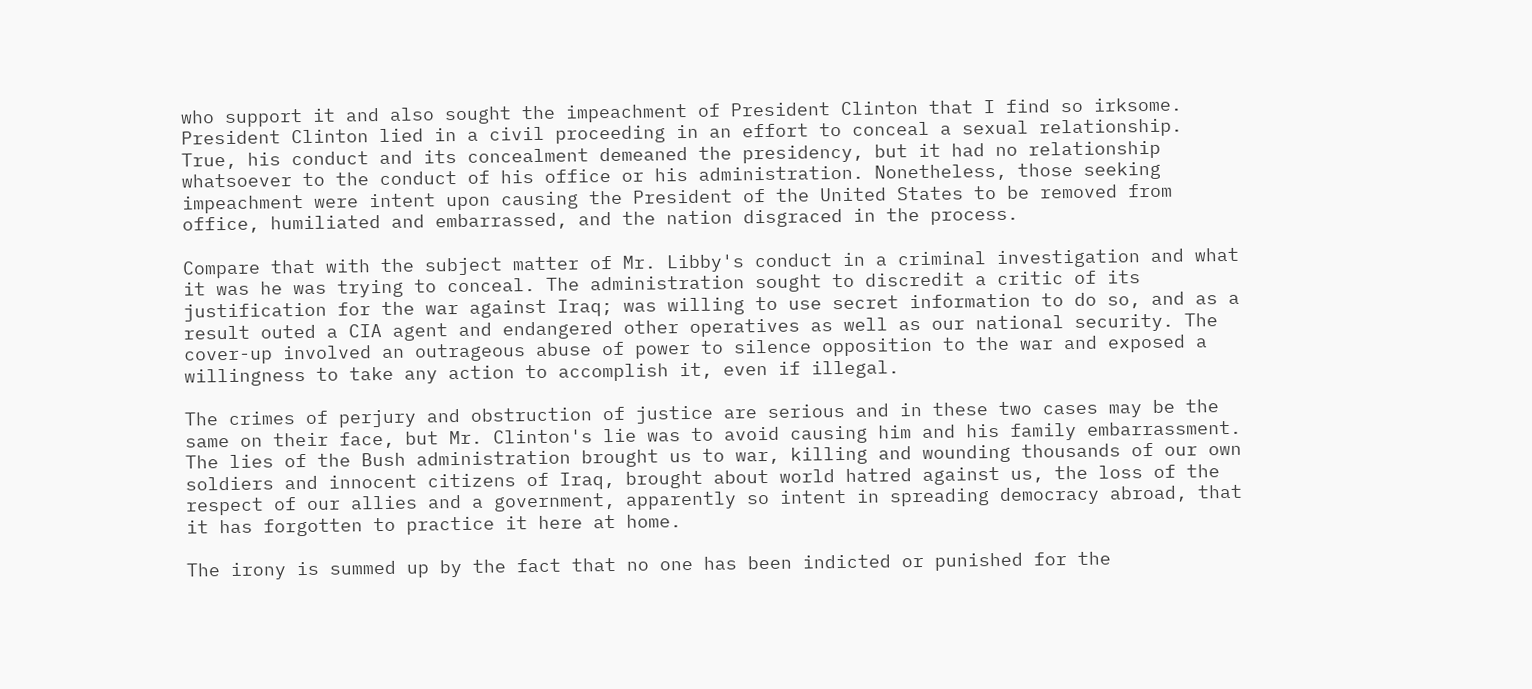who support it and also sought the impeachment of President Clinton that I find so irksome. President Clinton lied in a civil proceeding in an effort to conceal a sexual relationship. True, his conduct and its concealment demeaned the presidency, but it had no relationship whatsoever to the conduct of his office or his administration. Nonetheless, those seeking impeachment were intent upon causing the President of the United States to be removed from office, humiliated and embarrassed, and the nation disgraced in the process.

Compare that with the subject matter of Mr. Libby's conduct in a criminal investigation and what it was he was trying to conceal. The administration sought to discredit a critic of its justification for the war against Iraq; was willing to use secret information to do so, and as a result outed a CIA agent and endangered other operatives as well as our national security. The cover-up involved an outrageous abuse of power to silence opposition to the war and exposed a willingness to take any action to accomplish it, even if illegal.

The crimes of perjury and obstruction of justice are serious and in these two cases may be the same on their face, but Mr. Clinton's lie was to avoid causing him and his family embarrassment. The lies of the Bush administration brought us to war, killing and wounding thousands of our own soldiers and innocent citizens of Iraq, brought about world hatred against us, the loss of the respect of our allies and a government, apparently so intent in spreading democracy abroad, that it has forgotten to practice it here at home.

The irony is summed up by the fact that no one has been indicted or punished for the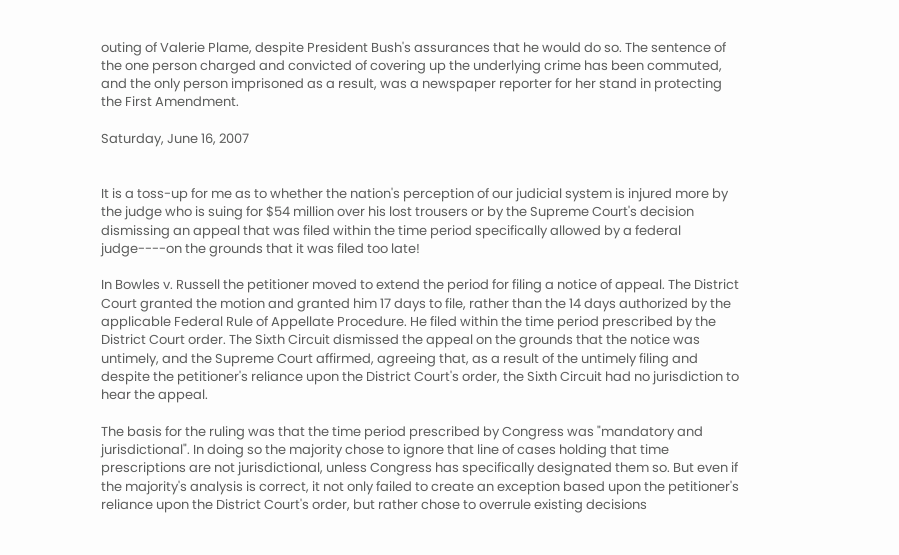outing of Valerie Plame, despite President Bush's assurances that he would do so. The sentence of the one person charged and convicted of covering up the underlying crime has been commuted, and the only person imprisoned as a result, was a newspaper reporter for her stand in protecting the First Amendment.

Saturday, June 16, 2007


It is a toss-up for me as to whether the nation's perception of our judicial system is injured more by the judge who is suing for $54 million over his lost trousers or by the Supreme Court's decision dismissing an appeal that was filed within the time period specifically allowed by a federal judge----on the grounds that it was filed too late!

In Bowles v. Russell the petitioner moved to extend the period for filing a notice of appeal. The District Court granted the motion and granted him 17 days to file, rather than the 14 days authorized by the applicable Federal Rule of Appellate Procedure. He filed within the time period prescribed by the District Court order. The Sixth Circuit dismissed the appeal on the grounds that the notice was untimely, and the Supreme Court affirmed, agreeing that, as a result of the untimely filing and despite the petitioner's reliance upon the District Court's order, the Sixth Circuit had no jurisdiction to hear the appeal.

The basis for the ruling was that the time period prescribed by Congress was "mandatory and jurisdictional". In doing so the majority chose to ignore that line of cases holding that time prescriptions are not jurisdictional, unless Congress has specifically designated them so. But even if the majority's analysis is correct, it not only failed to create an exception based upon the petitioner's reliance upon the District Court's order, but rather chose to overrule existing decisions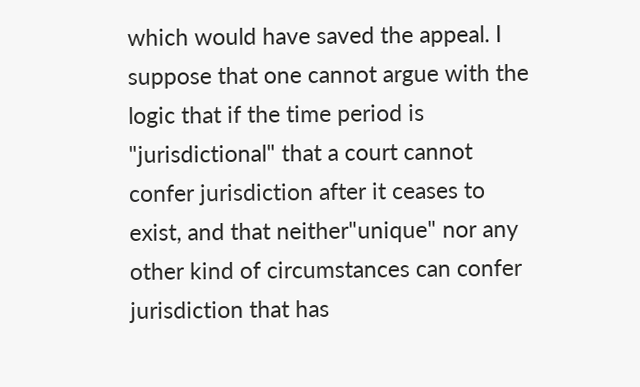which would have saved the appeal. I suppose that one cannot argue with the logic that if the time period is "jurisdictional" that a court cannot confer jurisdiction after it ceases to exist, and that neither"unique" nor any other kind of circumstances can confer jurisdiction that has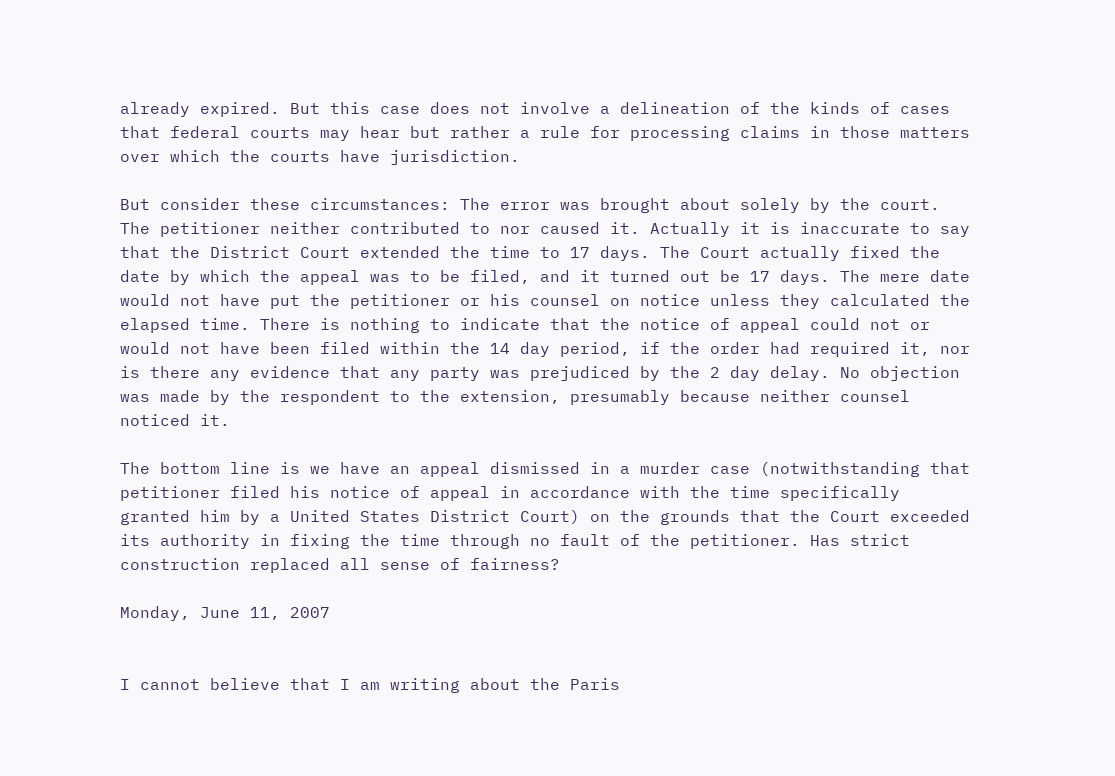already expired. But this case does not involve a delineation of the kinds of cases that federal courts may hear but rather a rule for processing claims in those matters over which the courts have jurisdiction.

But consider these circumstances: The error was brought about solely by the court. The petitioner neither contributed to nor caused it. Actually it is inaccurate to say that the District Court extended the time to 17 days. The Court actually fixed the date by which the appeal was to be filed, and it turned out be 17 days. The mere date would not have put the petitioner or his counsel on notice unless they calculated the elapsed time. There is nothing to indicate that the notice of appeal could not or would not have been filed within the 14 day period, if the order had required it, nor is there any evidence that any party was prejudiced by the 2 day delay. No objection was made by the respondent to the extension, presumably because neither counsel noticed it.

The bottom line is we have an appeal dismissed in a murder case (notwithstanding that petitioner filed his notice of appeal in accordance with the time specifically granted him by a United States District Court) on the grounds that the Court exceeded its authority in fixing the time through no fault of the petitioner. Has strict construction replaced all sense of fairness?

Monday, June 11, 2007


I cannot believe that I am writing about the Paris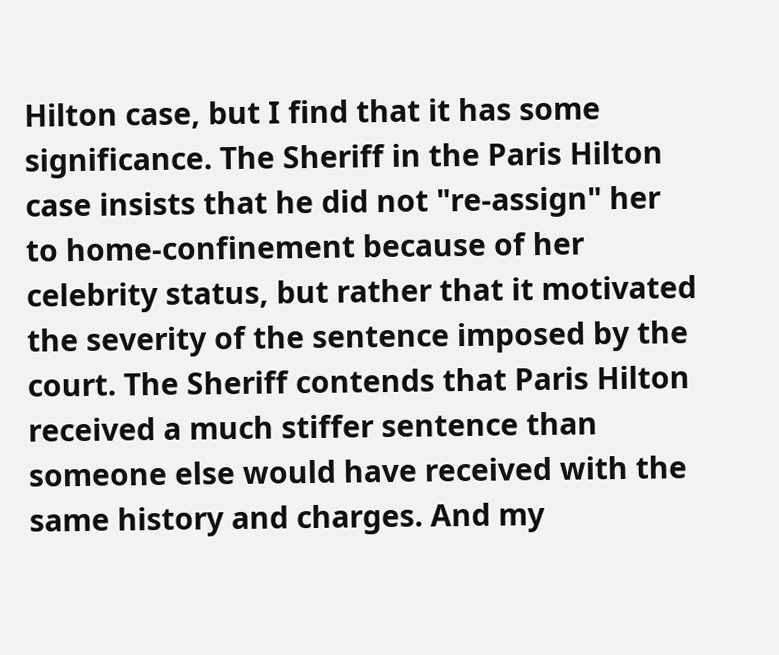Hilton case, but I find that it has some significance. The Sheriff in the Paris Hilton case insists that he did not "re-assign" her to home-confinement because of her celebrity status, but rather that it motivated the severity of the sentence imposed by the court. The Sheriff contends that Paris Hilton received a much stiffer sentence than someone else would have received with the same history and charges. And my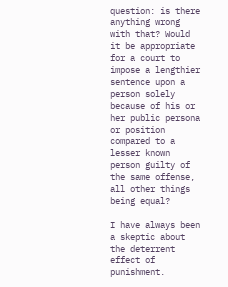question: is there anything wrong with that? Would it be appropriate for a court to impose a lengthier sentence upon a person solely because of his or her public persona or position compared to a lesser known person guilty of the same offense, all other things being equal?

I have always been a skeptic about the deterrent effect of punishment.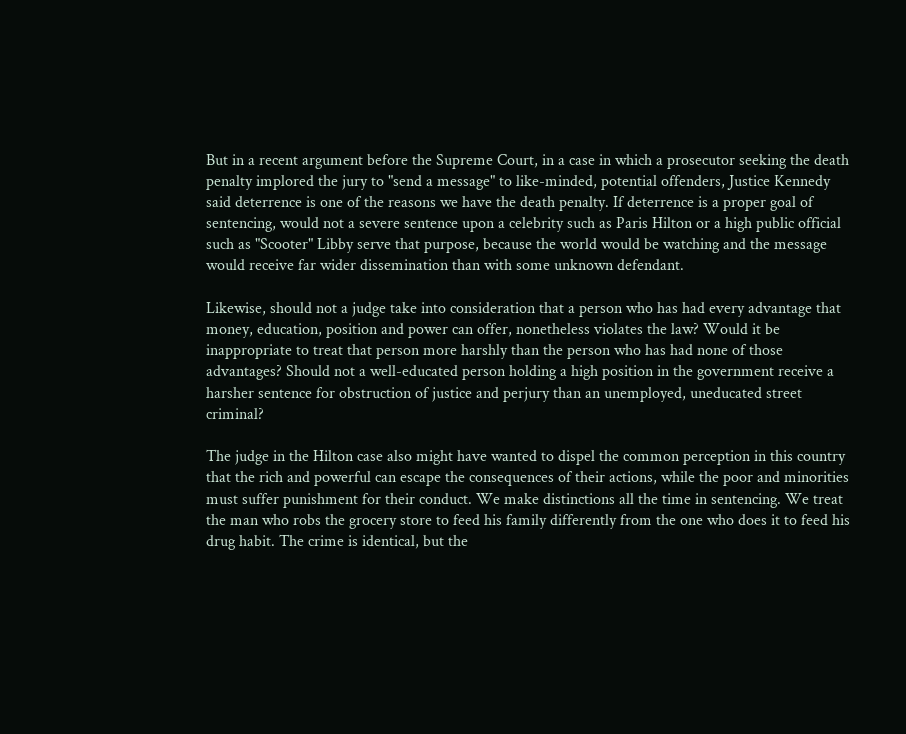But in a recent argument before the Supreme Court, in a case in which a prosecutor seeking the death penalty implored the jury to "send a message" to like-minded, potential offenders, Justice Kennedy said deterrence is one of the reasons we have the death penalty. If deterrence is a proper goal of sentencing, would not a severe sentence upon a celebrity such as Paris Hilton or a high public official such as "Scooter" Libby serve that purpose, because the world would be watching and the message would receive far wider dissemination than with some unknown defendant.

Likewise, should not a judge take into consideration that a person who has had every advantage that money, education, position and power can offer, nonetheless violates the law? Would it be inappropriate to treat that person more harshly than the person who has had none of those advantages? Should not a well-educated person holding a high position in the government receive a harsher sentence for obstruction of justice and perjury than an unemployed, uneducated street criminal?

The judge in the Hilton case also might have wanted to dispel the common perception in this country that the rich and powerful can escape the consequences of their actions, while the poor and minorities must suffer punishment for their conduct. We make distinctions all the time in sentencing. We treat the man who robs the grocery store to feed his family differently from the one who does it to feed his drug habit. The crime is identical, but the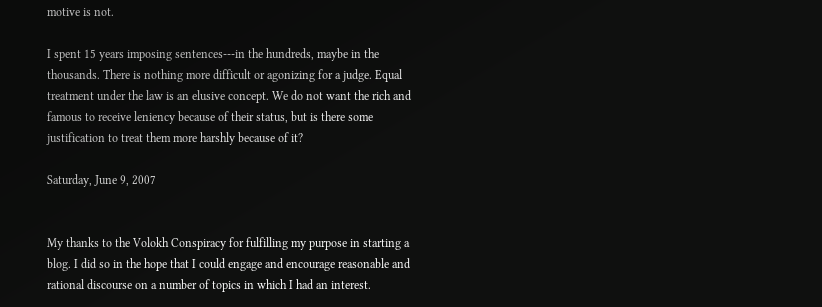motive is not.

I spent 15 years imposing sentences---in the hundreds, maybe in the thousands. There is nothing more difficult or agonizing for a judge. Equal treatment under the law is an elusive concept. We do not want the rich and famous to receive leniency because of their status, but is there some justification to treat them more harshly because of it?

Saturday, June 9, 2007


My thanks to the Volokh Conspiracy for fulfilling my purpose in starting a blog. I did so in the hope that I could engage and encourage reasonable and rational discourse on a number of topics in which I had an interest.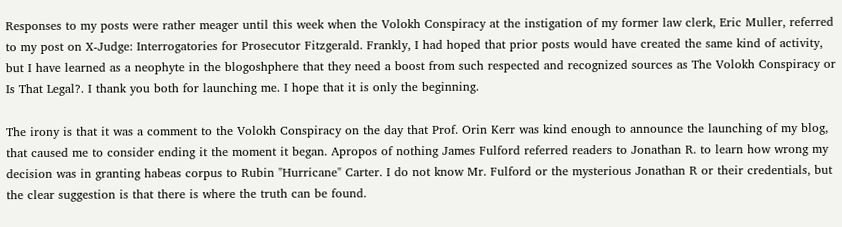Responses to my posts were rather meager until this week when the Volokh Conspiracy at the instigation of my former law clerk, Eric Muller, referred to my post on X-Judge: Interrogatories for Prosecutor Fitzgerald. Frankly, I had hoped that prior posts would have created the same kind of activity, but I have learned as a neophyte in the blogoshphere that they need a boost from such respected and recognized sources as The Volokh Conspiracy or Is That Legal?. I thank you both for launching me. I hope that it is only the beginning.

The irony is that it was a comment to the Volokh Conspiracy on the day that Prof. Orin Kerr was kind enough to announce the launching of my blog, that caused me to consider ending it the moment it began. Apropos of nothing James Fulford referred readers to Jonathan R. to learn how wrong my decision was in granting habeas corpus to Rubin "Hurricane" Carter. I do not know Mr. Fulford or the mysterious Jonathan R or their credentials, but the clear suggestion is that there is where the truth can be found.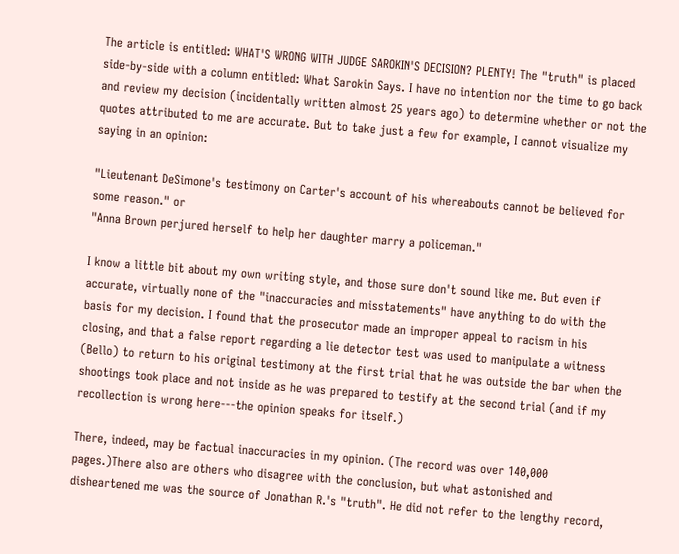The article is entitled: WHAT'S WRONG WITH JUDGE SAROKIN'S DECISION? PLENTY! The "truth" is placed side-by-side with a column entitled: What Sarokin Says. I have no intention nor the time to go back and review my decision (incidentally written almost 25 years ago) to determine whether or not the quotes attributed to me are accurate. But to take just a few for example, I cannot visualize my saying in an opinion:

"Lieutenant DeSimone's testimony on Carter's account of his whereabouts cannot be believed for some reason." or
"Anna Brown perjured herself to help her daughter marry a policeman."

I know a little bit about my own writing style, and those sure don't sound like me. But even if accurate, virtually none of the "inaccuracies and misstatements" have anything to do with the basis for my decision. I found that the prosecutor made an improper appeal to racism in his closing, and that a false report regarding a lie detector test was used to manipulate a witness (Bello) to return to his original testimony at the first trial that he was outside the bar when the shootings took place and not inside as he was prepared to testify at the second trial (and if my recollection is wrong here---the opinion speaks for itself.)

There, indeed, may be factual inaccuracies in my opinion. (The record was over 140,000 pages.)There also are others who disagree with the conclusion, but what astonished and disheartened me was the source of Jonathan R.'s "truth". He did not refer to the lengthy record,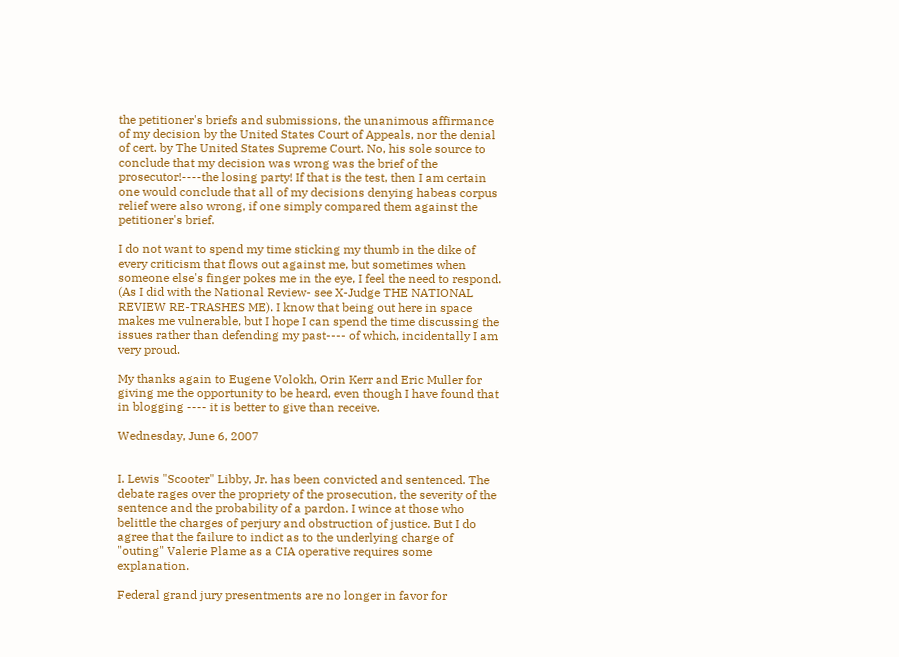the petitioner's briefs and submissions, the unanimous affirmance of my decision by the United States Court of Appeals, nor the denial of cert. by The United States Supreme Court. No, his sole source to conclude that my decision was wrong was the brief of the prosecutor!----the losing party! If that is the test, then I am certain one would conclude that all of my decisions denying habeas corpus relief were also wrong, if one simply compared them against the petitioner's brief.

I do not want to spend my time sticking my thumb in the dike of every criticism that flows out against me, but sometimes when someone else's finger pokes me in the eye, I feel the need to respond. (As I did with the National Review- see X-Judge THE NATIONAL REVIEW RE-TRASHES ME). I know that being out here in space makes me vulnerable, but I hope I can spend the time discussing the issues rather than defending my past---- of which, incidentally I am very proud.

My thanks again to Eugene Volokh, Orin Kerr and Eric Muller for giving me the opportunity to be heard, even though I have found that in blogging ---- it is better to give than receive.

Wednesday, June 6, 2007


I. Lewis "Scooter" Libby, Jr. has been convicted and sentenced. The debate rages over the propriety of the prosecution, the severity of the sentence and the probability of a pardon. I wince at those who belittle the charges of perjury and obstruction of justice. But I do agree that the failure to indict as to the underlying charge of "outing" Valerie Plame as a CIA operative requires some explanation.

Federal grand jury presentments are no longer in favor for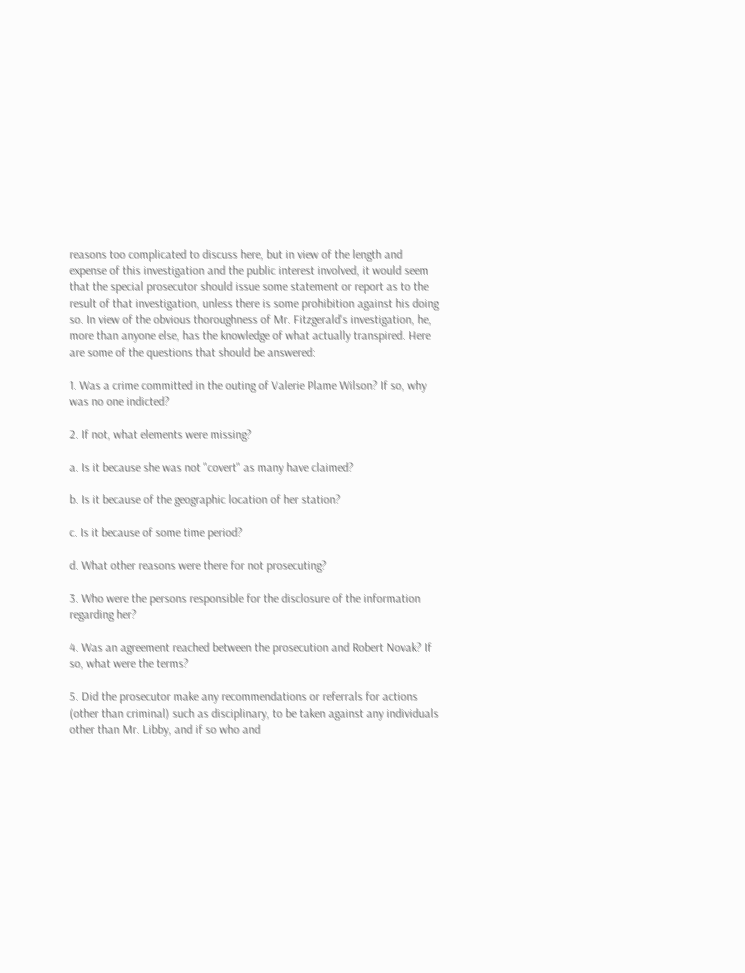reasons too complicated to discuss here, but in view of the length and expense of this investigation and the public interest involved, it would seem that the special prosecutor should issue some statement or report as to the result of that investigation, unless there is some prohibition against his doing so. In view of the obvious thoroughness of Mr. Fitzgerald's investigation, he, more than anyone else, has the knowledge of what actually transpired. Here are some of the questions that should be answered:

1. Was a crime committed in the outing of Valerie Plame Wilson? If so, why was no one indicted?

2. If not, what elements were missing?

a. Is it because she was not "covert" as many have claimed?

b. Is it because of the geographic location of her station?

c. Is it because of some time period?

d. What other reasons were there for not prosecuting?

3. Who were the persons responsible for the disclosure of the information regarding her?

4. Was an agreement reached between the prosecution and Robert Novak? If so, what were the terms?

5. Did the prosecutor make any recommendations or referrals for actions (other than criminal) such as disciplinary, to be taken against any individuals other than Mr. Libby, and if so who and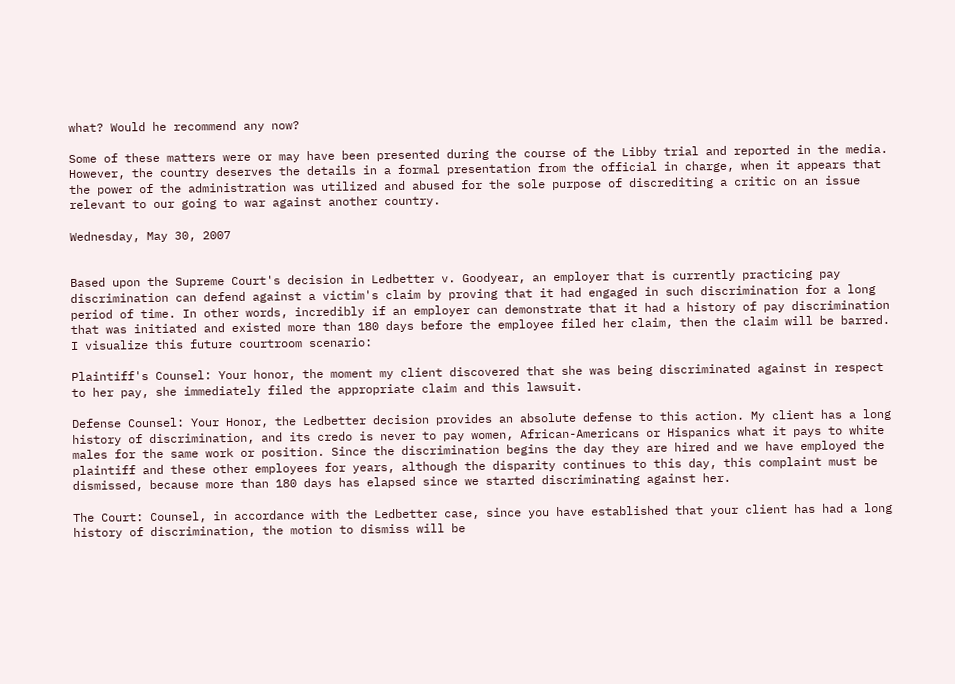what? Would he recommend any now?

Some of these matters were or may have been presented during the course of the Libby trial and reported in the media. However, the country deserves the details in a formal presentation from the official in charge, when it appears that the power of the administration was utilized and abused for the sole purpose of discrediting a critic on an issue relevant to our going to war against another country.

Wednesday, May 30, 2007


Based upon the Supreme Court's decision in Ledbetter v. Goodyear, an employer that is currently practicing pay discrimination can defend against a victim's claim by proving that it had engaged in such discrimination for a long period of time. In other words, incredibly if an employer can demonstrate that it had a history of pay discrimination that was initiated and existed more than 180 days before the employee filed her claim, then the claim will be barred. I visualize this future courtroom scenario:

Plaintiff's Counsel: Your honor, the moment my client discovered that she was being discriminated against in respect to her pay, she immediately filed the appropriate claim and this lawsuit.

Defense Counsel: Your Honor, the Ledbetter decision provides an absolute defense to this action. My client has a long history of discrimination, and its credo is never to pay women, African-Americans or Hispanics what it pays to white males for the same work or position. Since the discrimination begins the day they are hired and we have employed the plaintiff and these other employees for years, although the disparity continues to this day, this complaint must be dismissed, because more than 180 days has elapsed since we started discriminating against her.

The Court: Counsel, in accordance with the Ledbetter case, since you have established that your client has had a long history of discrimination, the motion to dismiss will be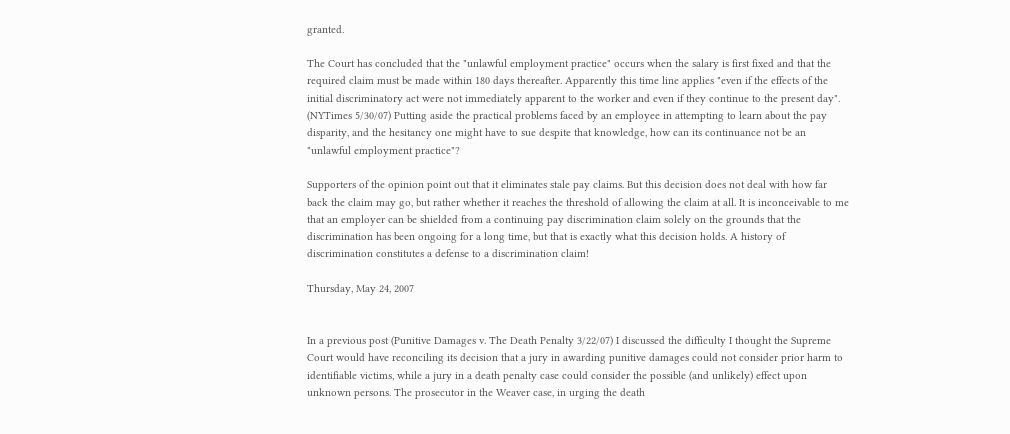granted.

The Court has concluded that the "unlawful employment practice" occurs when the salary is first fixed and that the required claim must be made within 180 days thereafter. Apparently this time line applies "even if the effects of the initial discriminatory act were not immediately apparent to the worker and even if they continue to the present day". (NYTimes 5/30/07) Putting aside the practical problems faced by an employee in attempting to learn about the pay disparity, and the hesitancy one might have to sue despite that knowledge, how can its continuance not be an "unlawful employment practice"?

Supporters of the opinion point out that it eliminates stale pay claims. But this decision does not deal with how far back the claim may go, but rather whether it reaches the threshold of allowing the claim at all. It is inconceivable to me that an employer can be shielded from a continuing pay discrimination claim solely on the grounds that the discrimination has been ongoing for a long time, but that is exactly what this decision holds. A history of discrimination constitutes a defense to a discrimination claim!

Thursday, May 24, 2007


In a previous post (Punitive Damages v. The Death Penalty 3/22/07) I discussed the difficulty I thought the Supreme Court would have reconciling its decision that a jury in awarding punitive damages could not consider prior harm to identifiable victims, while a jury in a death penalty case could consider the possible (and unlikely) effect upon unknown persons. The prosecutor in the Weaver case, in urging the death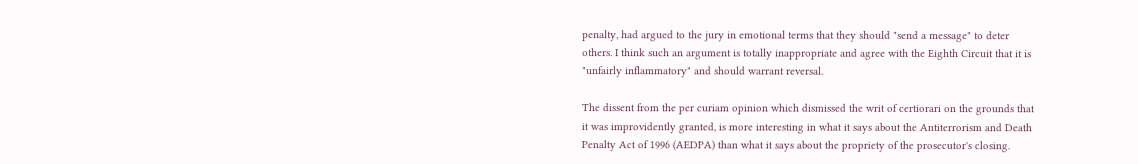penalty, had argued to the jury in emotional terms that they should "send a message" to deter others. I think such an argument is totally inappropriate and agree with the Eighth Circuit that it is "unfairly inflammatory" and should warrant reversal.

The dissent from the per curiam opinion which dismissed the writ of certiorari on the grounds that it was improvidently granted, is more interesting in what it says about the Antiterrorism and Death Penalty Act of 1996 (AEDPA) than what it says about the propriety of the prosecutor's closing.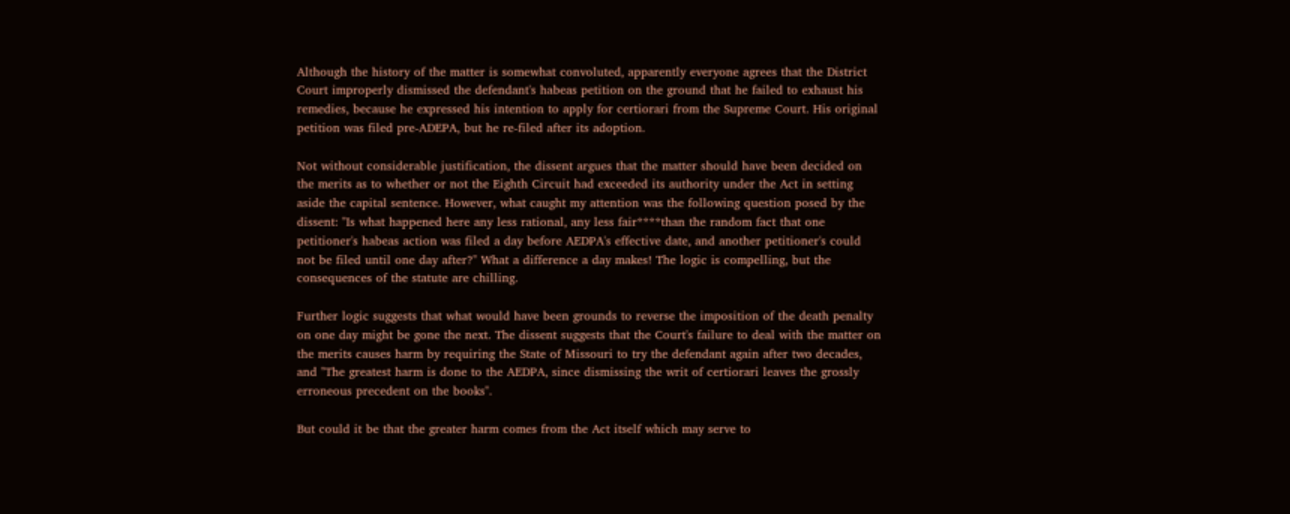Although the history of the matter is somewhat convoluted, apparently everyone agrees that the District Court improperly dismissed the defendant's habeas petition on the ground that he failed to exhaust his remedies, because he expressed his intention to apply for certiorari from the Supreme Court. His original petition was filed pre-ADEPA, but he re-filed after its adoption.

Not without considerable justification, the dissent argues that the matter should have been decided on the merits as to whether or not the Eighth Circuit had exceeded its authority under the Act in setting aside the capital sentence. However, what caught my attention was the following question posed by the dissent: "Is what happened here any less rational, any less fair****than the random fact that one petitioner's habeas action was filed a day before AEDPA's effective date, and another petitioner's could not be filed until one day after?" What a difference a day makes! The logic is compelling, but the consequences of the statute are chilling.

Further logic suggests that what would have been grounds to reverse the imposition of the death penalty on one day might be gone the next. The dissent suggests that the Court's failure to deal with the matter on the merits causes harm by requiring the State of Missouri to try the defendant again after two decades, and "The greatest harm is done to the AEDPA, since dismissing the writ of certiorari leaves the grossly erroneous precedent on the books".

But could it be that the greater harm comes from the Act itself which may serve to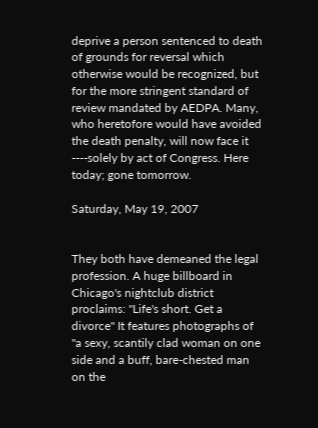deprive a person sentenced to death of grounds for reversal which otherwise would be recognized, but for the more stringent standard of review mandated by AEDPA. Many, who heretofore would have avoided the death penalty, will now face it ----solely by act of Congress. Here today; gone tomorrow.

Saturday, May 19, 2007


They both have demeaned the legal profession. A huge billboard in Chicago's nightclub district proclaims: "Life's short. Get a divorce" It features photographs of "a sexy, scantily clad woman on one side and a buff, bare-chested man on the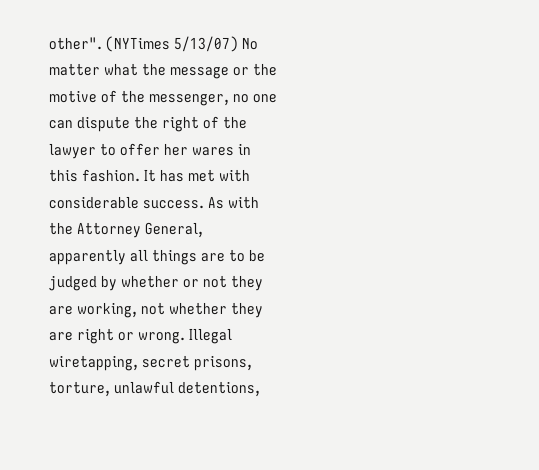other". (NYTimes 5/13/07) No matter what the message or the motive of the messenger, no one can dispute the right of the lawyer to offer her wares in this fashion. It has met with considerable success. As with the Attorney General, apparently all things are to be judged by whether or not they are working, not whether they are right or wrong. Illegal wiretapping, secret prisons, torture, unlawful detentions,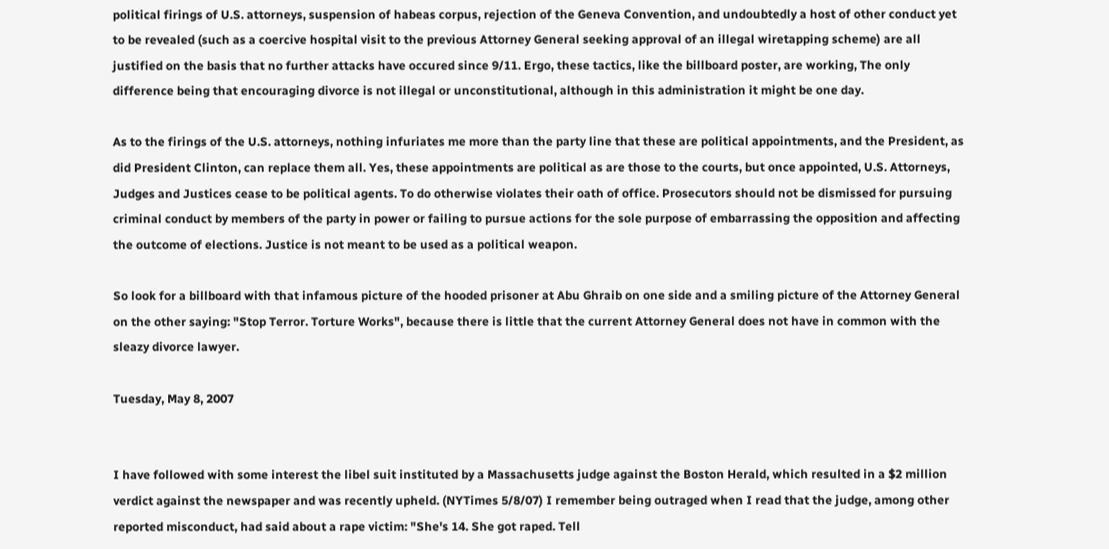political firings of U.S. attorneys, suspension of habeas corpus, rejection of the Geneva Convention, and undoubtedly a host of other conduct yet to be revealed (such as a coercive hospital visit to the previous Attorney General seeking approval of an illegal wiretapping scheme) are all justified on the basis that no further attacks have occured since 9/11. Ergo, these tactics, like the billboard poster, are working, The only difference being that encouraging divorce is not illegal or unconstitutional, although in this administration it might be one day.

As to the firings of the U.S. attorneys, nothing infuriates me more than the party line that these are political appointments, and the President, as did President Clinton, can replace them all. Yes, these appointments are political as are those to the courts, but once appointed, U.S. Attorneys, Judges and Justices cease to be political agents. To do otherwise violates their oath of office. Prosecutors should not be dismissed for pursuing criminal conduct by members of the party in power or failing to pursue actions for the sole purpose of embarrassing the opposition and affecting the outcome of elections. Justice is not meant to be used as a political weapon.

So look for a billboard with that infamous picture of the hooded prisoner at Abu Ghraib on one side and a smiling picture of the Attorney General on the other saying: "Stop Terror. Torture Works", because there is little that the current Attorney General does not have in common with the sleazy divorce lawyer.

Tuesday, May 8, 2007


I have followed with some interest the libel suit instituted by a Massachusetts judge against the Boston Herald, which resulted in a $2 million verdict against the newspaper and was recently upheld. (NYTimes 5/8/07) I remember being outraged when I read that the judge, among other reported misconduct, had said about a rape victim: "She's 14. She got raped. Tell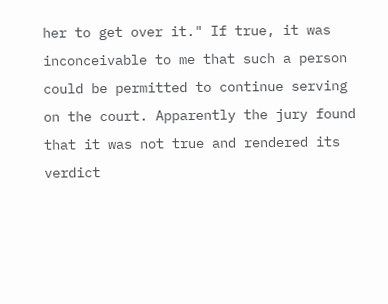her to get over it." If true, it was inconceivable to me that such a person could be permitted to continue serving on the court. Apparently the jury found that it was not true and rendered its verdict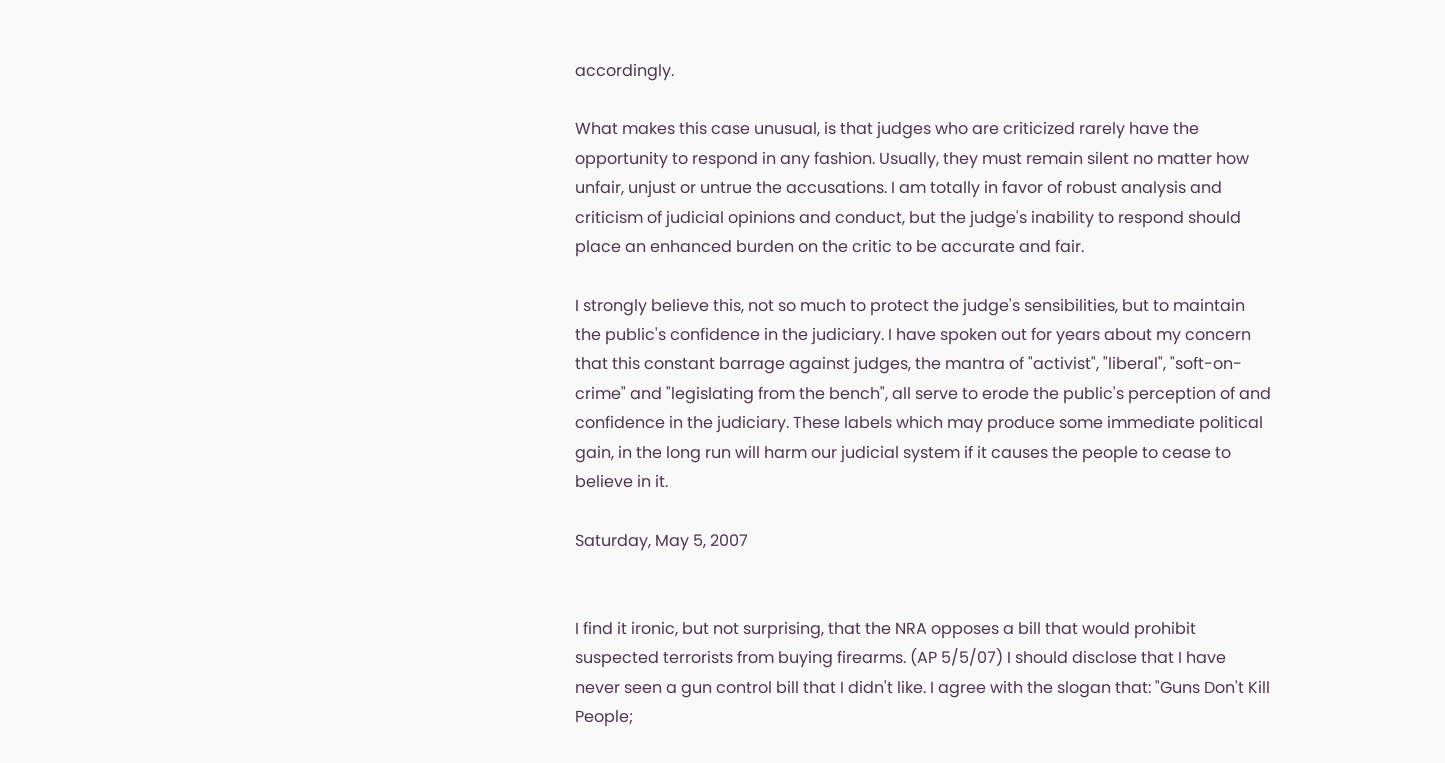accordingly.

What makes this case unusual, is that judges who are criticized rarely have the opportunity to respond in any fashion. Usually, they must remain silent no matter how unfair, unjust or untrue the accusations. I am totally in favor of robust analysis and criticism of judicial opinions and conduct, but the judge's inability to respond should place an enhanced burden on the critic to be accurate and fair.

I strongly believe this, not so much to protect the judge's sensibilities, but to maintain the public's confidence in the judiciary. I have spoken out for years about my concern that this constant barrage against judges, the mantra of "activist", "liberal", "soft-on-crime" and "legislating from the bench", all serve to erode the public's perception of and confidence in the judiciary. These labels which may produce some immediate political gain, in the long run will harm our judicial system if it causes the people to cease to believe in it.

Saturday, May 5, 2007


I find it ironic, but not surprising, that the NRA opposes a bill that would prohibit suspected terrorists from buying firearms. (AP 5/5/07) I should disclose that I have never seen a gun control bill that I didn't like. I agree with the slogan that: "Guns Don't Kill People;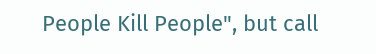People Kill People", but call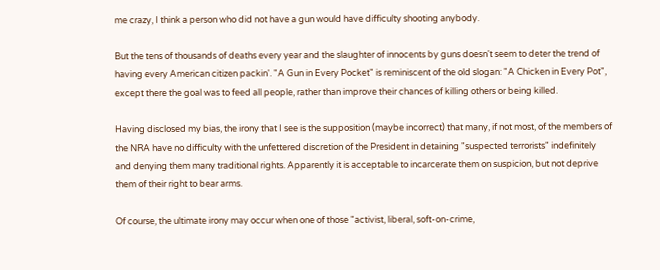me crazy, I think a person who did not have a gun would have difficulty shooting anybody.

But the tens of thousands of deaths every year and the slaughter of innocents by guns doesn't seem to deter the trend of having every American citizen packin'. "A Gun in Every Pocket" is reminiscent of the old slogan: "A Chicken in Every Pot", except there the goal was to feed all people, rather than improve their chances of killing others or being killed.

Having disclosed my bias, the irony that I see is the supposition (maybe incorrect) that many, if not most, of the members of the NRA have no difficulty with the unfettered discretion of the President in detaining "suspected terrorists" indefinitely and denying them many traditional rights. Apparently it is acceptable to incarcerate them on suspicion, but not deprive them of their right to bear arms.

Of course, the ultimate irony may occur when one of those "activist, liberal, soft-on-crime,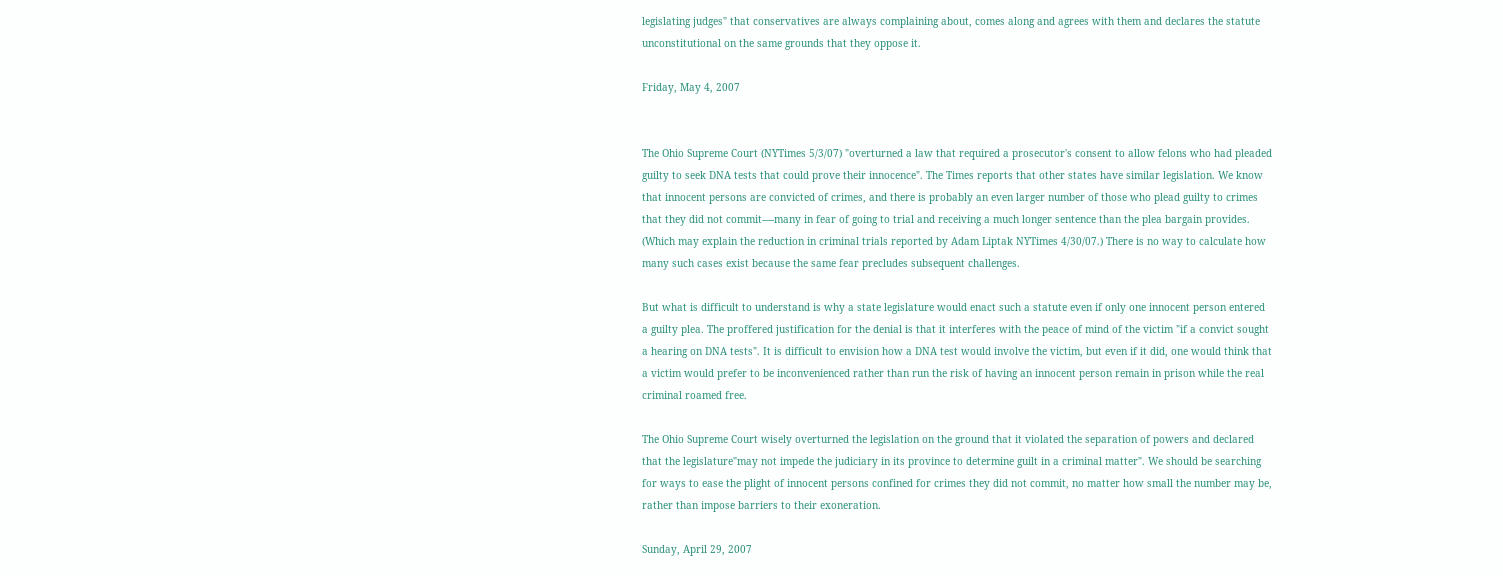legislating judges" that conservatives are always complaining about, comes along and agrees with them and declares the statute unconstitutional on the same grounds that they oppose it.

Friday, May 4, 2007


The Ohio Supreme Court (NYTimes 5/3/07) "overturned a law that required a prosecutor's consent to allow felons who had pleaded guilty to seek DNA tests that could prove their innocence". The Times reports that other states have similar legislation. We know that innocent persons are convicted of crimes, and there is probably an even larger number of those who plead guilty to crimes that they did not commit----many in fear of going to trial and receiving a much longer sentence than the plea bargain provides. (Which may explain the reduction in criminal trials reported by Adam Liptak NYTimes 4/30/07.) There is no way to calculate how many such cases exist because the same fear precludes subsequent challenges.

But what is difficult to understand is why a state legislature would enact such a statute even if only one innocent person entered a guilty plea. The proffered justification for the denial is that it interferes with the peace of mind of the victim "if a convict sought a hearing on DNA tests". It is difficult to envision how a DNA test would involve the victim, but even if it did, one would think that a victim would prefer to be inconvenienced rather than run the risk of having an innocent person remain in prison while the real criminal roamed free.

The Ohio Supreme Court wisely overturned the legislation on the ground that it violated the separation of powers and declared that the legislature"may not impede the judiciary in its province to determine guilt in a criminal matter". We should be searching for ways to ease the plight of innocent persons confined for crimes they did not commit, no matter how small the number may be, rather than impose barriers to their exoneration.

Sunday, April 29, 2007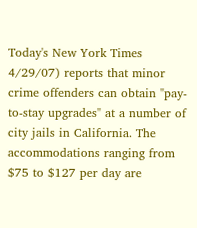Today's New York Times 4/29/07) reports that minor crime offenders can obtain "pay-to-stay upgrades" at a number of city jails in California. The accommodations ranging from $75 to $127 per day are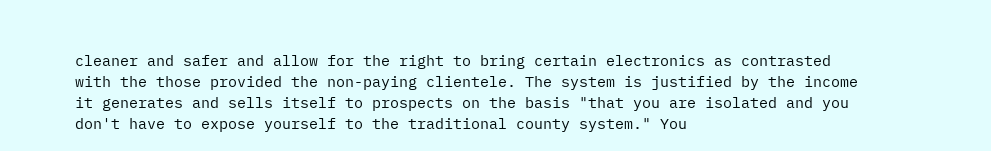cleaner and safer and allow for the right to bring certain electronics as contrasted with the those provided the non-paying clientele. The system is justified by the income it generates and sells itself to prospects on the basis "that you are isolated and you don't have to expose yourself to the traditional county system." You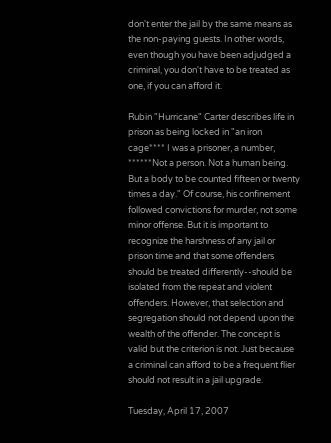don't enter the jail by the same means as the non-paying guests. In other words, even though you have been adjudged a criminal, you don't have to be treated as one, if you can afford it.

Rubin "Hurricane" Carter describes life in prison as being locked in "an iron cage**** I was a prisoner, a number, ******Not a person. Not a human being. But a body to be counted fifteen or twenty times a day." Of course, his confinement followed convictions for murder, not some minor offense. But it is important to recognize the harshness of any jail or prison time and that some offenders should be treated differently--should be isolated from the repeat and violent offenders. However, that selection and segregation should not depend upon the wealth of the offender. The concept is valid but the criterion is not. Just because a criminal can afford to be a frequent flier should not result in a jail upgrade.

Tuesday, April 17, 2007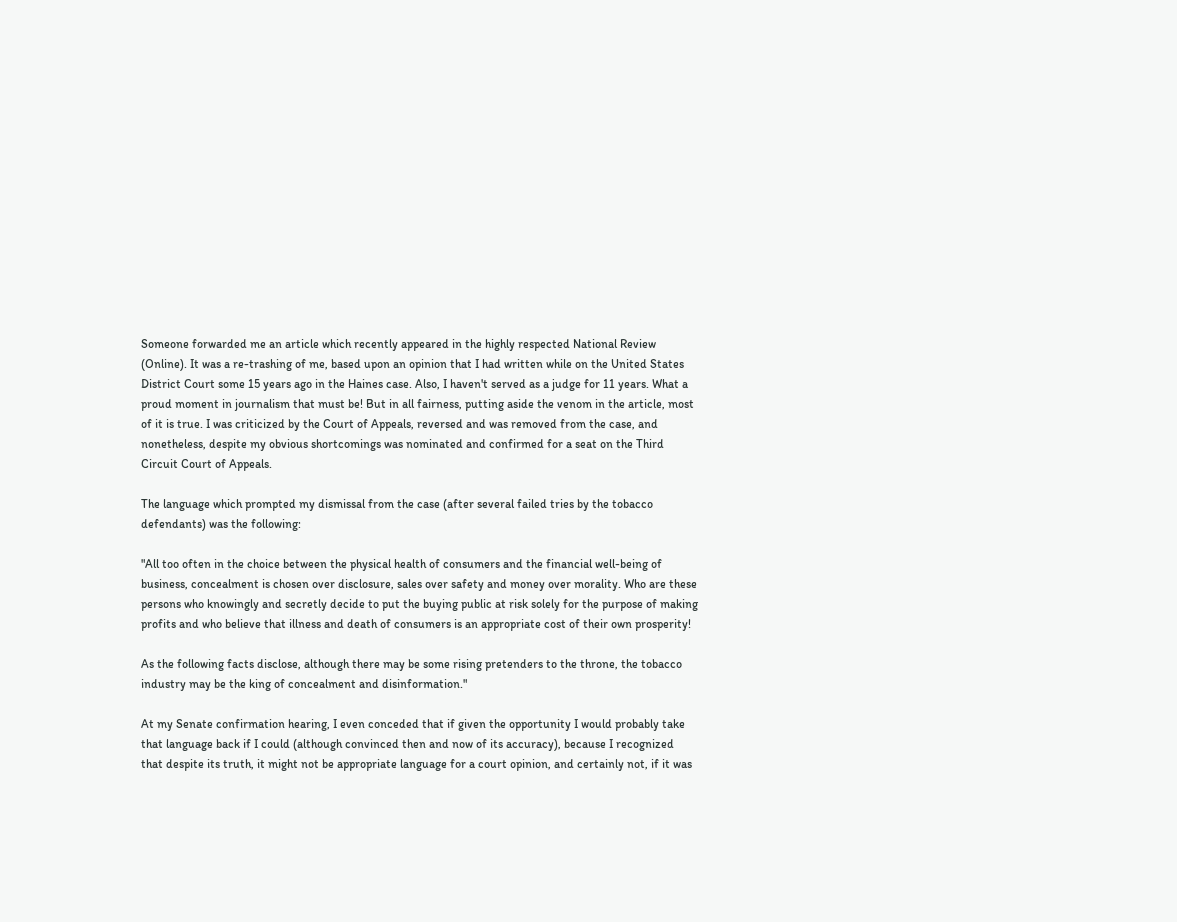Someone forwarded me an article which recently appeared in the highly respected National Review (Online). It was a re-trashing of me, based upon an opinion that I had written while on the United States District Court some 15 years ago in the Haines case. Also, I haven't served as a judge for 11 years. What a proud moment in journalism that must be! But in all fairness, putting aside the venom in the article, most of it is true. I was criticized by the Court of Appeals, reversed and was removed from the case, and nonetheless, despite my obvious shortcomings was nominated and confirmed for a seat on the Third Circuit Court of Appeals.

The language which prompted my dismissal from the case (after several failed tries by the tobacco defendants) was the following:

"All too often in the choice between the physical health of consumers and the financial well-being of business, concealment is chosen over disclosure, sales over safety and money over morality. Who are these persons who knowingly and secretly decide to put the buying public at risk solely for the purpose of making profits and who believe that illness and death of consumers is an appropriate cost of their own prosperity!

As the following facts disclose, although there may be some rising pretenders to the throne, the tobacco industry may be the king of concealment and disinformation."

At my Senate confirmation hearing, I even conceded that if given the opportunity I would probably take that language back if I could (although convinced then and now of its accuracy), because I recognized that despite its truth, it might not be appropriate language for a court opinion, and certainly not, if it was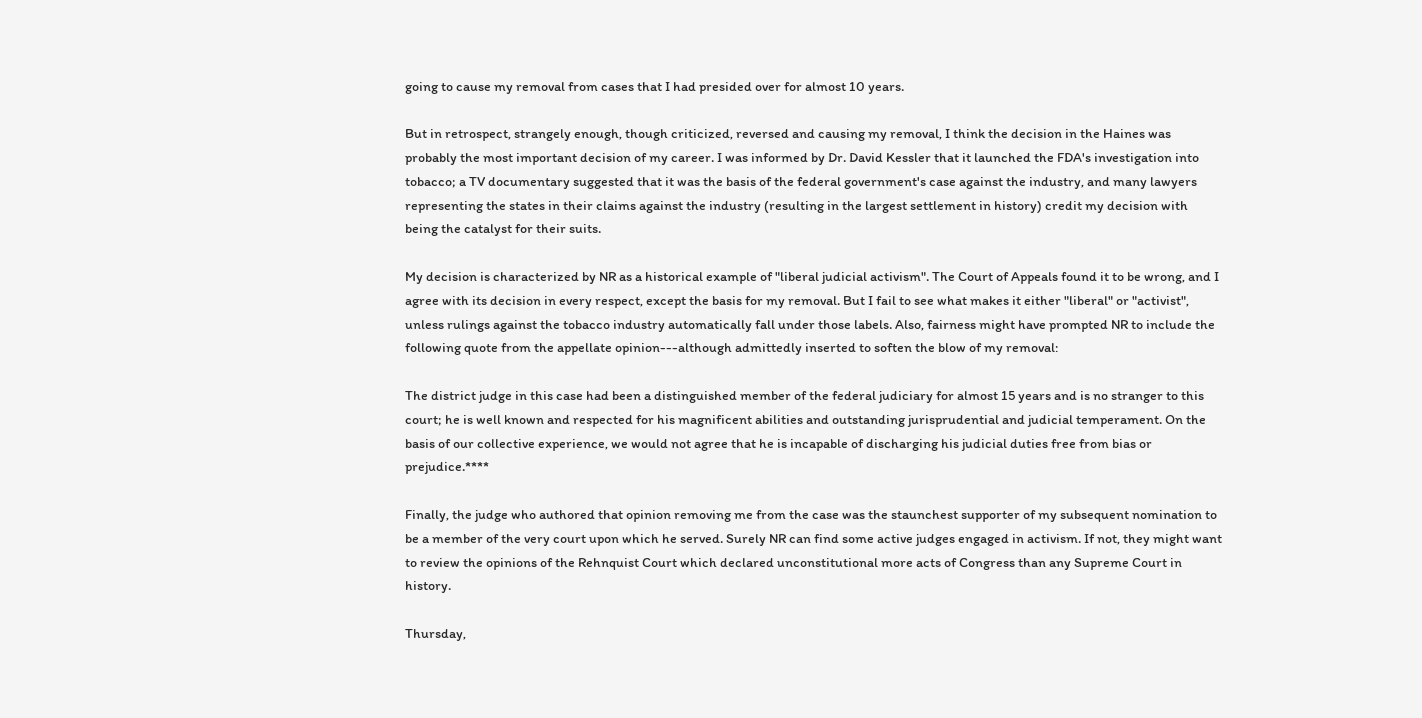going to cause my removal from cases that I had presided over for almost 10 years.

But in retrospect, strangely enough, though criticized, reversed and causing my removal, I think the decision in the Haines was probably the most important decision of my career. I was informed by Dr. David Kessler that it launched the FDA's investigation into tobacco; a TV documentary suggested that it was the basis of the federal government's case against the industry, and many lawyers representing the states in their claims against the industry (resulting in the largest settlement in history) credit my decision with being the catalyst for their suits.

My decision is characterized by NR as a historical example of "liberal judicial activism". The Court of Appeals found it to be wrong, and I agree with its decision in every respect, except the basis for my removal. But I fail to see what makes it either "liberal" or "activist", unless rulings against the tobacco industry automatically fall under those labels. Also, fairness might have prompted NR to include the following quote from the appellate opinion---although admittedly inserted to soften the blow of my removal:

The district judge in this case had been a distinguished member of the federal judiciary for almost 15 years and is no stranger to this court; he is well known and respected for his magnificent abilities and outstanding jurisprudential and judicial temperament. On the basis of our collective experience, we would not agree that he is incapable of discharging his judicial duties free from bias or prejudice.****

Finally, the judge who authored that opinion removing me from the case was the staunchest supporter of my subsequent nomination to be a member of the very court upon which he served. Surely NR can find some active judges engaged in activism. If not, they might want to review the opinions of the Rehnquist Court which declared unconstitutional more acts of Congress than any Supreme Court in history.

Thursday,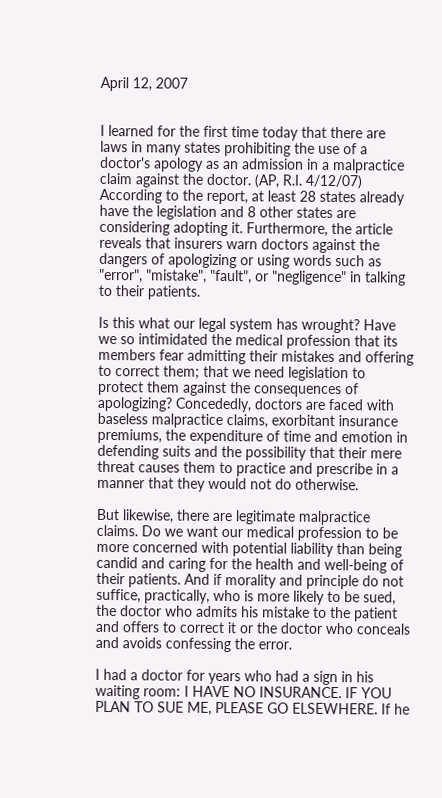April 12, 2007


I learned for the first time today that there are laws in many states prohibiting the use of a doctor's apology as an admission in a malpractice claim against the doctor. (AP, R.I. 4/12/07) According to the report, at least 28 states already have the legislation and 8 other states are considering adopting it. Furthermore, the article reveals that insurers warn doctors against the dangers of apologizing or using words such as "error", "mistake", "fault", or "negligence" in talking to their patients.

Is this what our legal system has wrought? Have we so intimidated the medical profession that its members fear admitting their mistakes and offering to correct them; that we need legislation to protect them against the consequences of apologizing? Concededly, doctors are faced with baseless malpractice claims, exorbitant insurance premiums, the expenditure of time and emotion in defending suits and the possibility that their mere threat causes them to practice and prescribe in a manner that they would not do otherwise.

But likewise, there are legitimate malpractice claims. Do we want our medical profession to be more concerned with potential liability than being candid and caring for the health and well-being of their patients. And if morality and principle do not suffice, practically, who is more likely to be sued, the doctor who admits his mistake to the patient and offers to correct it or the doctor who conceals and avoids confessing the error.

I had a doctor for years who had a sign in his waiting room: I HAVE NO INSURANCE. IF YOU PLAN TO SUE ME, PLEASE GO ELSEWHERE. If he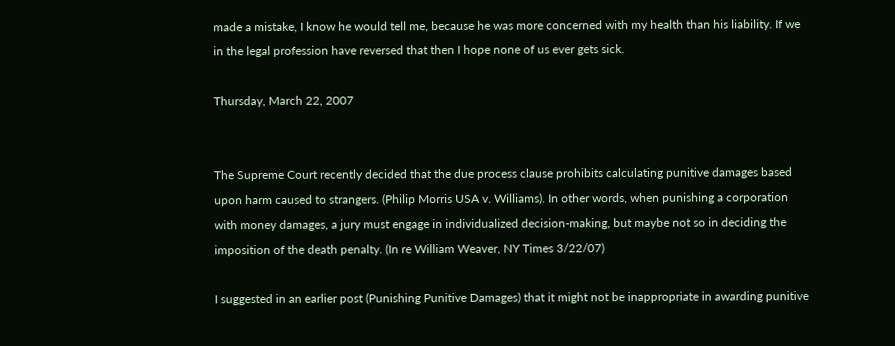made a mistake, I know he would tell me, because he was more concerned with my health than his liability. If we in the legal profession have reversed that then I hope none of us ever gets sick.

Thursday, March 22, 2007


The Supreme Court recently decided that the due process clause prohibits calculating punitive damages based upon harm caused to strangers. (Philip Morris USA v. Williams). In other words, when punishing a corporation with money damages, a jury must engage in individualized decision-making, but maybe not so in deciding the imposition of the death penalty. (In re William Weaver, NY Times 3/22/07)

I suggested in an earlier post (Punishing Punitive Damages) that it might not be inappropriate in awarding punitive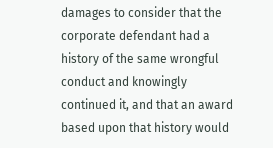damages to consider that the corporate defendant had a history of the same wrongful conduct and knowingly continued it, and that an award based upon that history would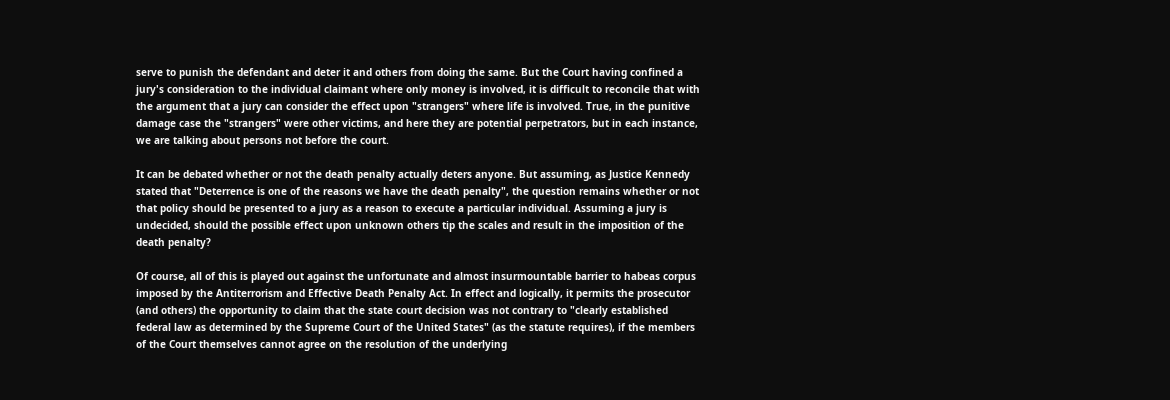serve to punish the defendant and deter it and others from doing the same. But the Court having confined a jury's consideration to the individual claimant where only money is involved, it is difficult to reconcile that with the argument that a jury can consider the effect upon "strangers" where life is involved. True, in the punitive damage case the "strangers" were other victims, and here they are potential perpetrators, but in each instance, we are talking about persons not before the court.

It can be debated whether or not the death penalty actually deters anyone. But assuming, as Justice Kennedy stated that "Deterrence is one of the reasons we have the death penalty", the question remains whether or not that policy should be presented to a jury as a reason to execute a particular individual. Assuming a jury is undecided, should the possible effect upon unknown others tip the scales and result in the imposition of the death penalty?

Of course, all of this is played out against the unfortunate and almost insurmountable barrier to habeas corpus imposed by the Antiterrorism and Effective Death Penalty Act. In effect and logically, it permits the prosecutor (and others) the opportunity to claim that the state court decision was not contrary to "clearly established federal law as determined by the Supreme Court of the United States" (as the statute requires), if the members of the Court themselves cannot agree on the resolution of the underlying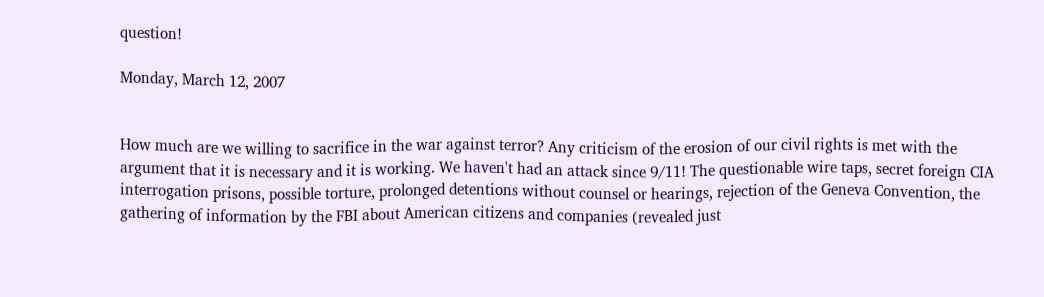question!

Monday, March 12, 2007


How much are we willing to sacrifice in the war against terror? Any criticism of the erosion of our civil rights is met with the argument that it is necessary and it is working. We haven't had an attack since 9/11! The questionable wire taps, secret foreign CIA interrogation prisons, possible torture, prolonged detentions without counsel or hearings, rejection of the Geneva Convention, the gathering of information by the FBI about American citizens and companies (revealed just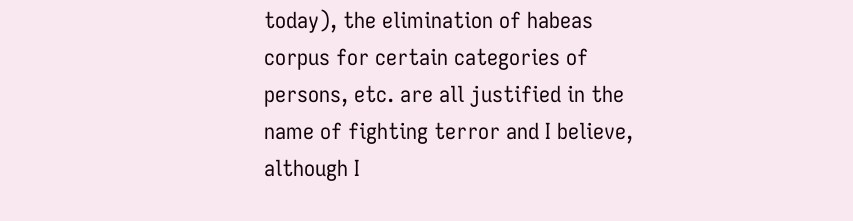today), the elimination of habeas corpus for certain categories of persons, etc. are all justified in the name of fighting terror and I believe, although I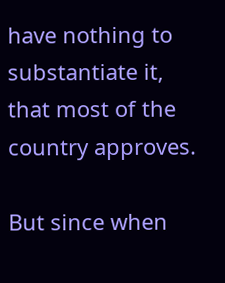have nothing to substantiate it, that most of the country approves.

But since when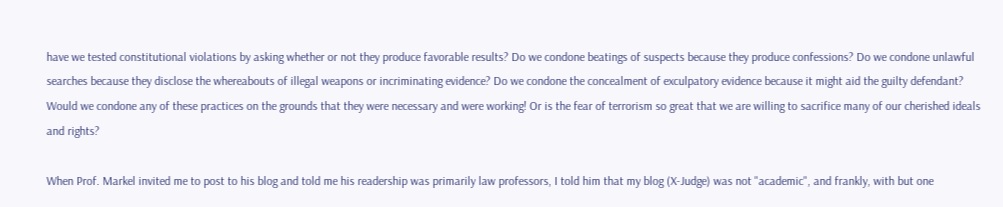have we tested constitutional violations by asking whether or not they produce favorable results? Do we condone beatings of suspects because they produce confessions? Do we condone unlawful searches because they disclose the whereabouts of illegal weapons or incriminating evidence? Do we condone the concealment of exculpatory evidence because it might aid the guilty defendant? Would we condone any of these practices on the grounds that they were necessary and were working! Or is the fear of terrorism so great that we are willing to sacrifice many of our cherished ideals and rights?

When Prof. Markel invited me to post to his blog and told me his readership was primarily law professors, I told him that my blog (X-Judge) was not "academic", and frankly, with but one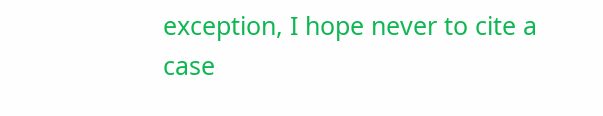exception, I hope never to cite a case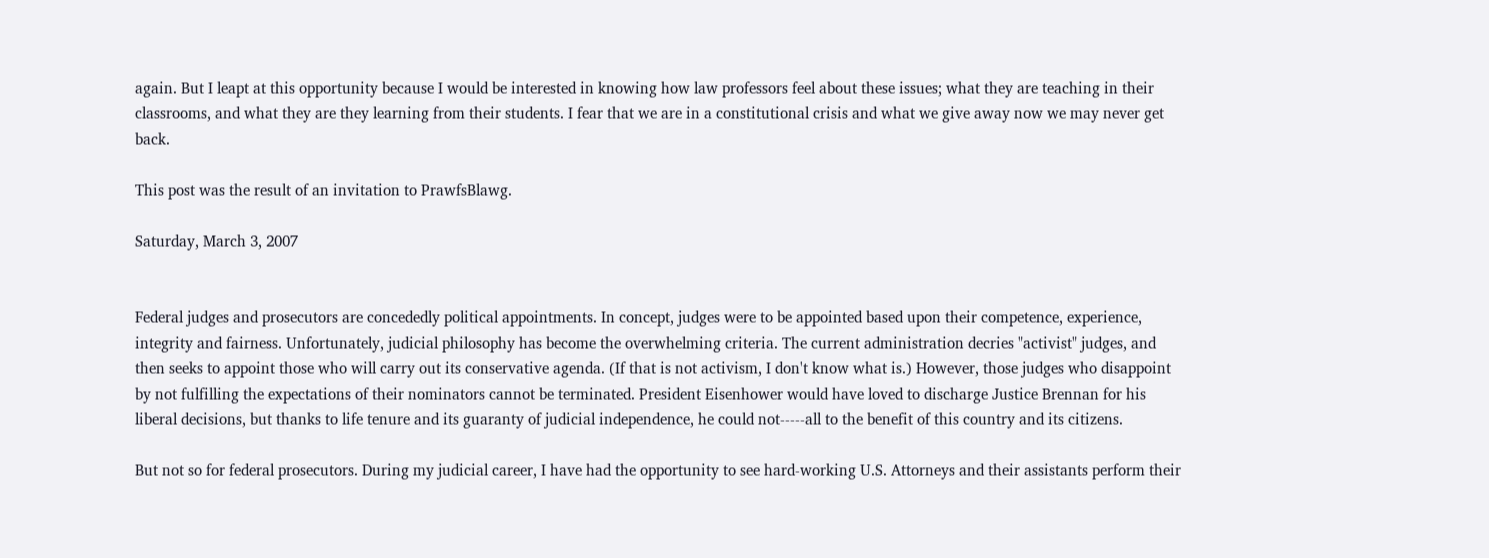again. But I leapt at this opportunity because I would be interested in knowing how law professors feel about these issues; what they are teaching in their classrooms, and what they are they learning from their students. I fear that we are in a constitutional crisis and what we give away now we may never get back.

This post was the result of an invitation to PrawfsBlawg.

Saturday, March 3, 2007


Federal judges and prosecutors are concededly political appointments. In concept, judges were to be appointed based upon their competence, experience, integrity and fairness. Unfortunately, judicial philosophy has become the overwhelming criteria. The current administration decries "activist" judges, and then seeks to appoint those who will carry out its conservative agenda. (If that is not activism, I don't know what is.) However, those judges who disappoint by not fulfilling the expectations of their nominators cannot be terminated. President Eisenhower would have loved to discharge Justice Brennan for his liberal decisions, but thanks to life tenure and its guaranty of judicial independence, he could not-----all to the benefit of this country and its citizens.

But not so for federal prosecutors. During my judicial career, I have had the opportunity to see hard-working U.S. Attorneys and their assistants perform their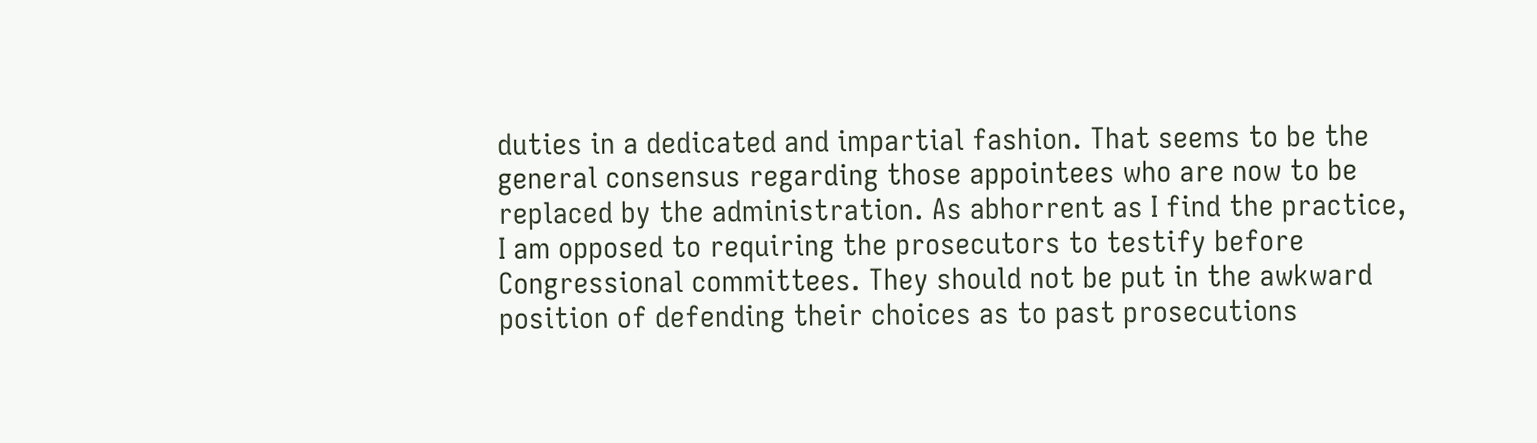duties in a dedicated and impartial fashion. That seems to be the general consensus regarding those appointees who are now to be replaced by the administration. As abhorrent as I find the practice, I am opposed to requiring the prosecutors to testify before Congressional committees. They should not be put in the awkward position of defending their choices as to past prosecutions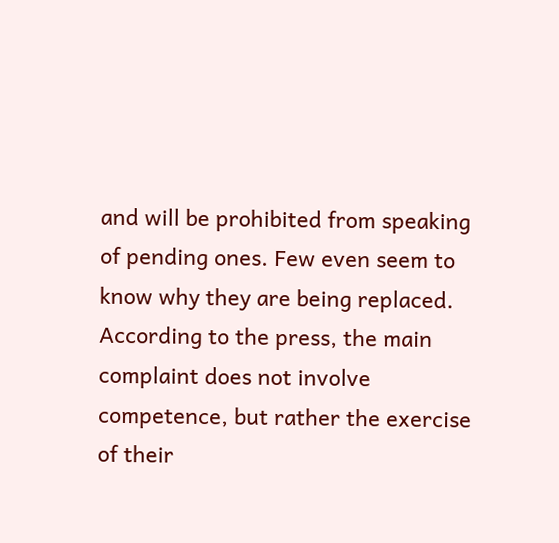and will be prohibited from speaking of pending ones. Few even seem to know why they are being replaced. According to the press, the main complaint does not involve competence, but rather the exercise of their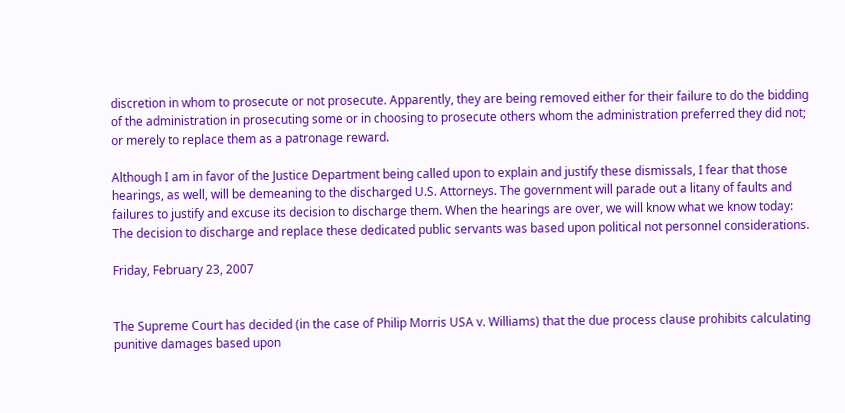discretion in whom to prosecute or not prosecute. Apparently, they are being removed either for their failure to do the bidding of the administration in prosecuting some or in choosing to prosecute others whom the administration preferred they did not; or merely to replace them as a patronage reward.

Although I am in favor of the Justice Department being called upon to explain and justify these dismissals, I fear that those hearings, as well, will be demeaning to the discharged U.S. Attorneys. The government will parade out a litany of faults and failures to justify and excuse its decision to discharge them. When the hearings are over, we will know what we know today:
The decision to discharge and replace these dedicated public servants was based upon political not personnel considerations.

Friday, February 23, 2007


The Supreme Court has decided (in the case of Philip Morris USA v. Williams) that the due process clause prohibits calculating punitive damages based upon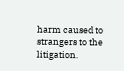harm caused to strangers to the litigation.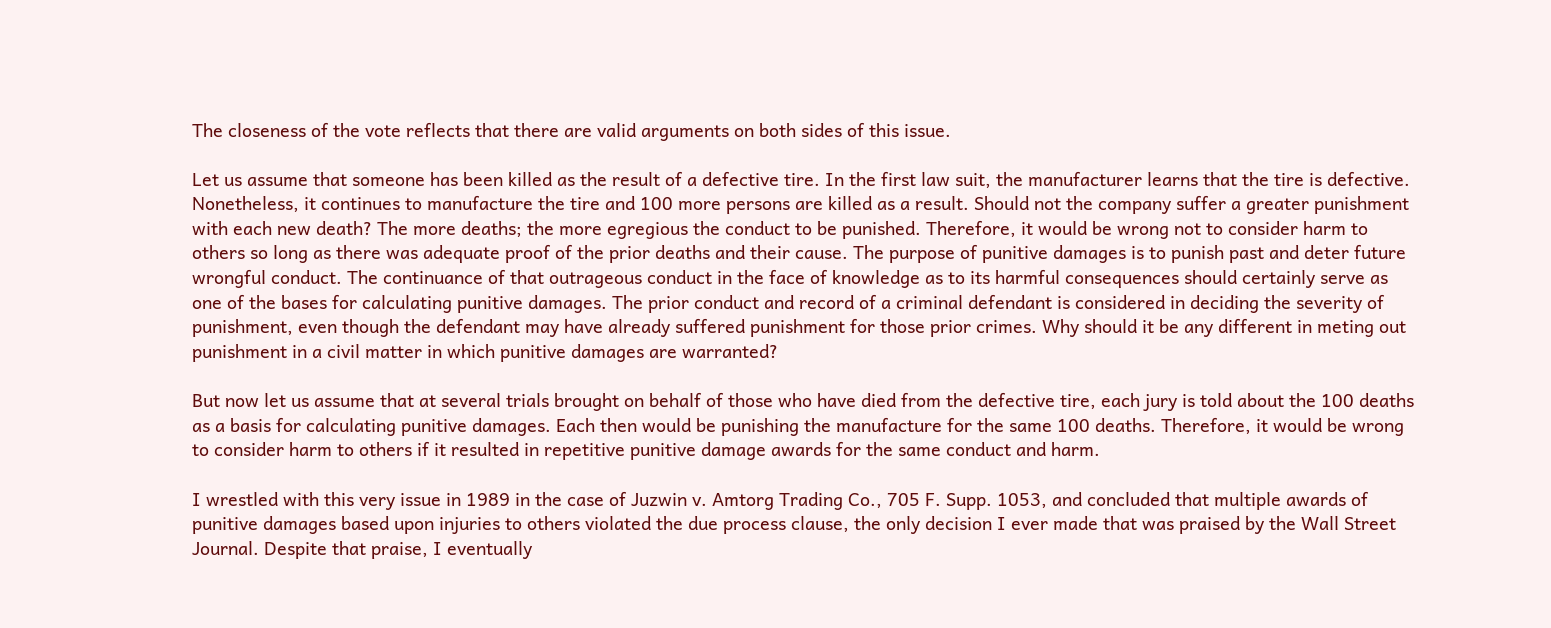The closeness of the vote reflects that there are valid arguments on both sides of this issue.

Let us assume that someone has been killed as the result of a defective tire. In the first law suit, the manufacturer learns that the tire is defective. Nonetheless, it continues to manufacture the tire and 100 more persons are killed as a result. Should not the company suffer a greater punishment with each new death? The more deaths; the more egregious the conduct to be punished. Therefore, it would be wrong not to consider harm to others so long as there was adequate proof of the prior deaths and their cause. The purpose of punitive damages is to punish past and deter future wrongful conduct. The continuance of that outrageous conduct in the face of knowledge as to its harmful consequences should certainly serve as one of the bases for calculating punitive damages. The prior conduct and record of a criminal defendant is considered in deciding the severity of punishment, even though the defendant may have already suffered punishment for those prior crimes. Why should it be any different in meting out punishment in a civil matter in which punitive damages are warranted?

But now let us assume that at several trials brought on behalf of those who have died from the defective tire, each jury is told about the 100 deaths as a basis for calculating punitive damages. Each then would be punishing the manufacture for the same 100 deaths. Therefore, it would be wrong to consider harm to others if it resulted in repetitive punitive damage awards for the same conduct and harm.

I wrestled with this very issue in 1989 in the case of Juzwin v. Amtorg Trading Co., 705 F. Supp. 1053, and concluded that multiple awards of punitive damages based upon injuries to others violated the due process clause, the only decision I ever made that was praised by the Wall Street Journal. Despite that praise, I eventually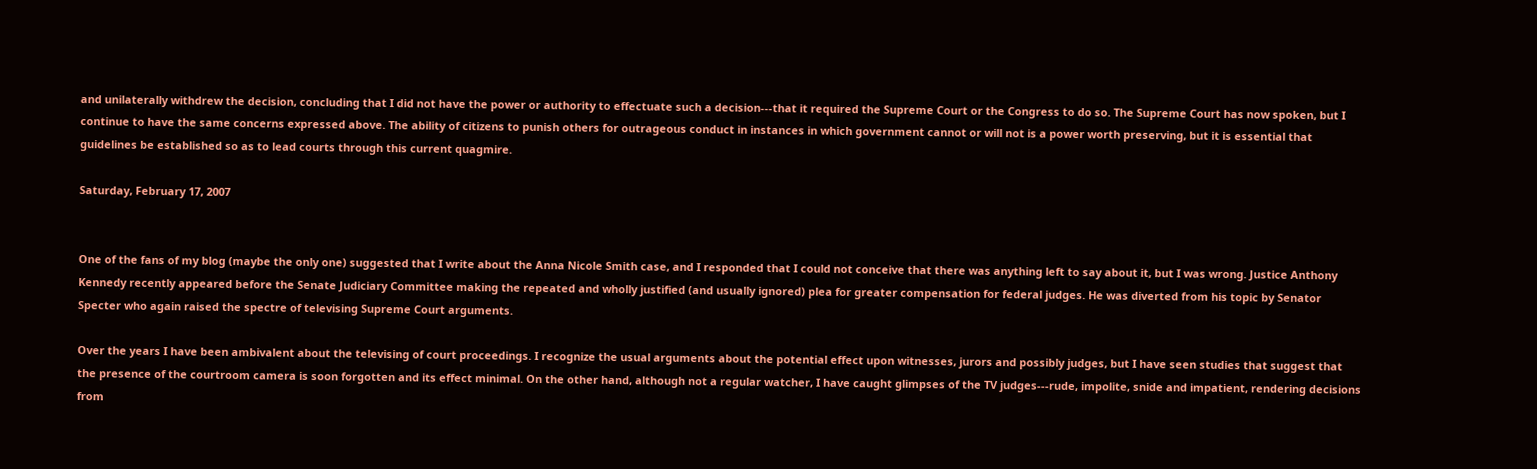and unilaterally withdrew the decision, concluding that I did not have the power or authority to effectuate such a decision---that it required the Supreme Court or the Congress to do so. The Supreme Court has now spoken, but I continue to have the same concerns expressed above. The ability of citizens to punish others for outrageous conduct in instances in which government cannot or will not is a power worth preserving, but it is essential that guidelines be established so as to lead courts through this current quagmire.

Saturday, February 17, 2007


One of the fans of my blog (maybe the only one) suggested that I write about the Anna Nicole Smith case, and I responded that I could not conceive that there was anything left to say about it, but I was wrong. Justice Anthony Kennedy recently appeared before the Senate Judiciary Committee making the repeated and wholly justified (and usually ignored) plea for greater compensation for federal judges. He was diverted from his topic by Senator Specter who again raised the spectre of televising Supreme Court arguments.

Over the years I have been ambivalent about the televising of court proceedings. I recognize the usual arguments about the potential effect upon witnesses, jurors and possibly judges, but I have seen studies that suggest that the presence of the courtroom camera is soon forgotten and its effect minimal. On the other hand, although not a regular watcher, I have caught glimpses of the TV judges---rude, impolite, snide and impatient, rendering decisions from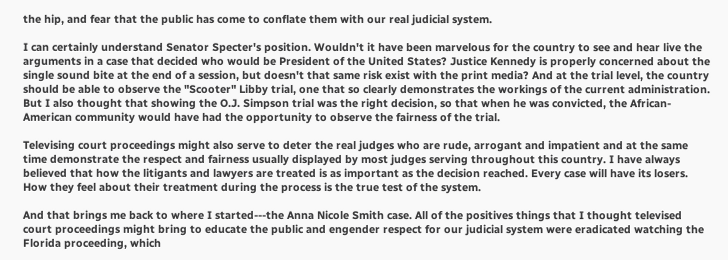the hip, and fear that the public has come to conflate them with our real judicial system.

I can certainly understand Senator Specter's position. Wouldn't it have been marvelous for the country to see and hear live the arguments in a case that decided who would be President of the United States? Justice Kennedy is properly concerned about the single sound bite at the end of a session, but doesn't that same risk exist with the print media? And at the trial level, the country should be able to observe the "Scooter" Libby trial, one that so clearly demonstrates the workings of the current administration. But I also thought that showing the O.J. Simpson trial was the right decision, so that when he was convicted, the African-American community would have had the opportunity to observe the fairness of the trial.

Televising court proceedings might also serve to deter the real judges who are rude, arrogant and impatient and at the same time demonstrate the respect and fairness usually displayed by most judges serving throughout this country. I have always believed that how the litigants and lawyers are treated is as important as the decision reached. Every case will have its losers. How they feel about their treatment during the process is the true test of the system.

And that brings me back to where I started---the Anna Nicole Smith case. All of the positives things that I thought televised court proceedings might bring to educate the public and engender respect for our judicial system were eradicated watching the Florida proceeding, which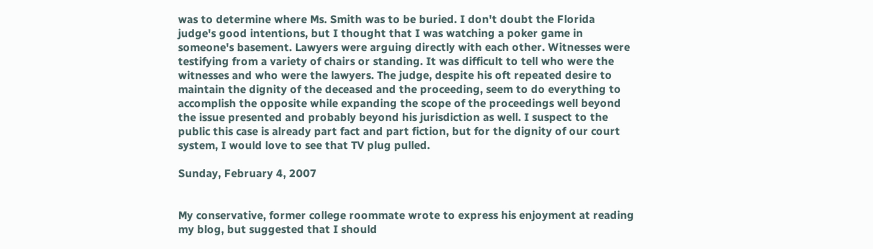was to determine where Ms. Smith was to be buried. I don't doubt the Florida judge's good intentions, but I thought that I was watching a poker game in someone's basement. Lawyers were arguing directly with each other. Witnesses were testifying from a variety of chairs or standing. It was difficult to tell who were the witnesses and who were the lawyers. The judge, despite his oft repeated desire to maintain the dignity of the deceased and the proceeding, seem to do everything to accomplish the opposite while expanding the scope of the proceedings well beyond the issue presented and probably beyond his jurisdiction as well. I suspect to the public this case is already part fact and part fiction, but for the dignity of our court system, I would love to see that TV plug pulled.

Sunday, February 4, 2007


My conservative, former college roommate wrote to express his enjoyment at reading my blog, but suggested that I should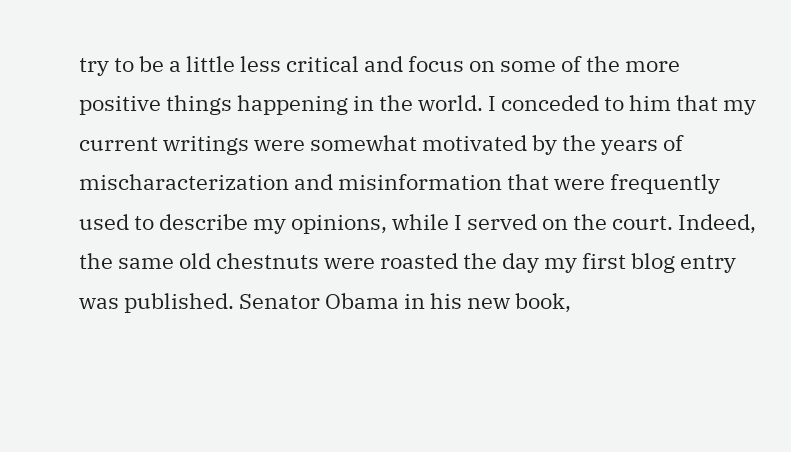try to be a little less critical and focus on some of the more positive things happening in the world. I conceded to him that my current writings were somewhat motivated by the years of mischaracterization and misinformation that were frequently used to describe my opinions, while I served on the court. Indeed, the same old chestnuts were roasted the day my first blog entry was published. Senator Obama in his new book,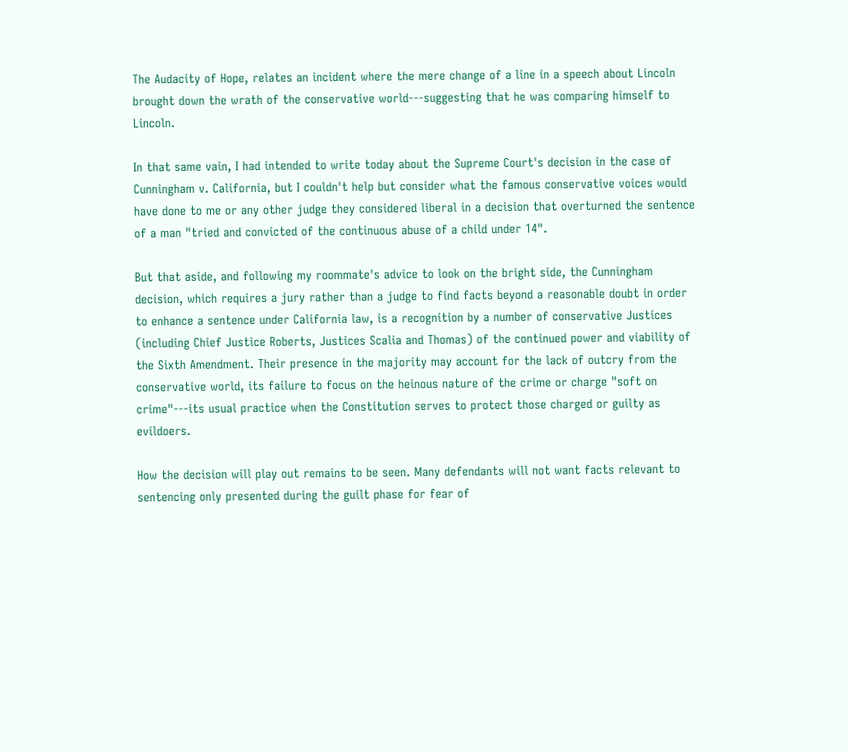The Audacity of Hope, relates an incident where the mere change of a line in a speech about Lincoln brought down the wrath of the conservative world---suggesting that he was comparing himself to Lincoln.

In that same vain, I had intended to write today about the Supreme Court's decision in the case of Cunningham v. California, but I couldn't help but consider what the famous conservative voices would have done to me or any other judge they considered liberal in a decision that overturned the sentence of a man "tried and convicted of the continuous abuse of a child under 14".

But that aside, and following my roommate's advice to look on the bright side, the Cunningham decision, which requires a jury rather than a judge to find facts beyond a reasonable doubt in order to enhance a sentence under California law, is a recognition by a number of conservative Justices (including Chief Justice Roberts, Justices Scalia and Thomas) of the continued power and viability of the Sixth Amendment. Their presence in the majority may account for the lack of outcry from the conservative world, its failure to focus on the heinous nature of the crime or charge "soft on crime"---its usual practice when the Constitution serves to protect those charged or guilty as evildoers.

How the decision will play out remains to be seen. Many defendants will not want facts relevant to sentencing only presented during the guilt phase for fear of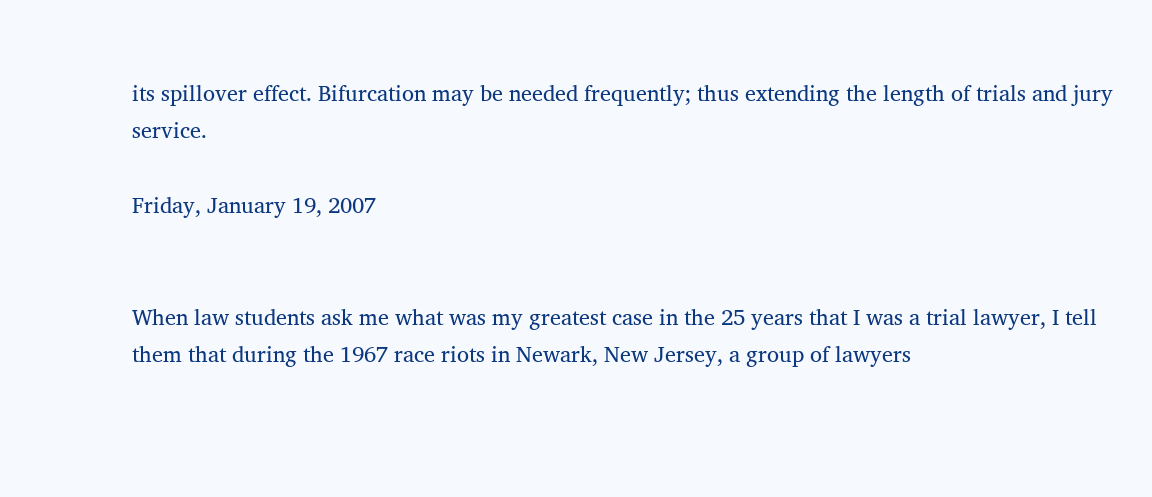its spillover effect. Bifurcation may be needed frequently; thus extending the length of trials and jury service.

Friday, January 19, 2007


When law students ask me what was my greatest case in the 25 years that I was a trial lawyer, I tell them that during the 1967 race riots in Newark, New Jersey, a group of lawyers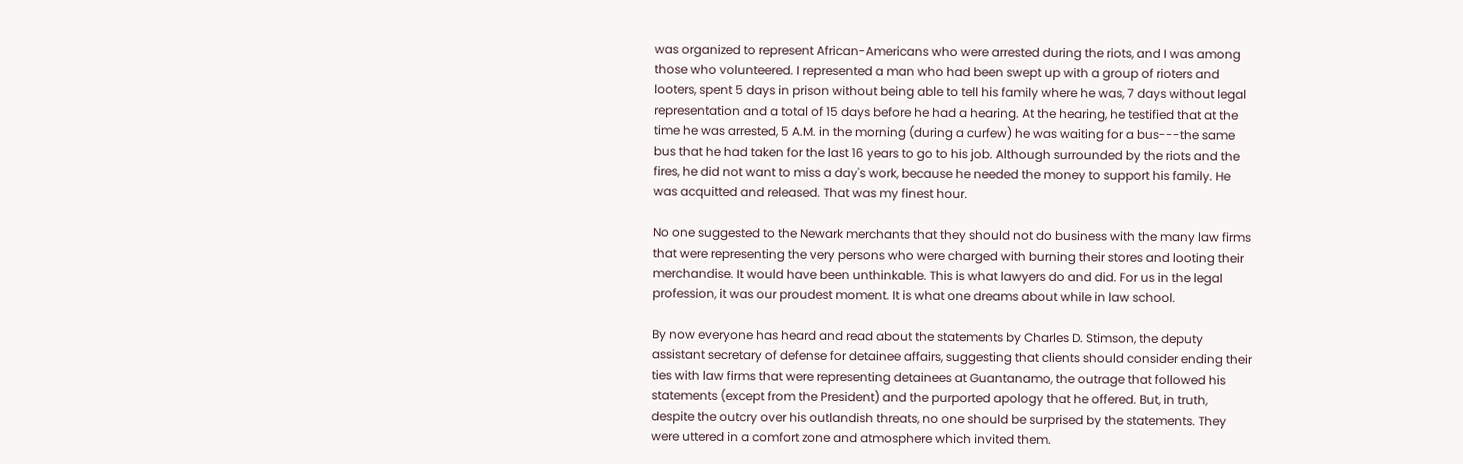was organized to represent African-Americans who were arrested during the riots, and I was among those who volunteered. I represented a man who had been swept up with a group of rioters and looters, spent 5 days in prison without being able to tell his family where he was, 7 days without legal representation and a total of 15 days before he had a hearing. At the hearing, he testified that at the time he was arrested, 5 A.M. in the morning (during a curfew) he was waiting for a bus---the same bus that he had taken for the last 16 years to go to his job. Although surrounded by the riots and the fires, he did not want to miss a day's work, because he needed the money to support his family. He was acquitted and released. That was my finest hour.

No one suggested to the Newark merchants that they should not do business with the many law firms that were representing the very persons who were charged with burning their stores and looting their merchandise. It would have been unthinkable. This is what lawyers do and did. For us in the legal profession, it was our proudest moment. It is what one dreams about while in law school.

By now everyone has heard and read about the statements by Charles D. Stimson, the deputy assistant secretary of defense for detainee affairs, suggesting that clients should consider ending their ties with law firms that were representing detainees at Guantanamo, the outrage that followed his statements (except from the President) and the purported apology that he offered. But, in truth, despite the outcry over his outlandish threats, no one should be surprised by the statements. They were uttered in a comfort zone and atmosphere which invited them.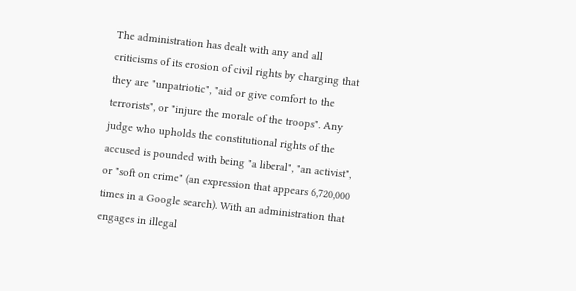The administration has dealt with any and all criticisms of its erosion of civil rights by charging that they are "unpatriotic", "aid or give comfort to the terrorists", or "injure the morale of the troops". Any judge who upholds the constitutional rights of the accused is pounded with being "a liberal", "an activist", or "soft on crime" (an expression that appears 6,720,000 times in a Google search). With an administration that engages in illegal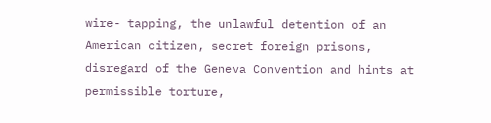wire- tapping, the unlawful detention of an American citizen, secret foreign prisons, disregard of the Geneva Convention and hints at permissible torture,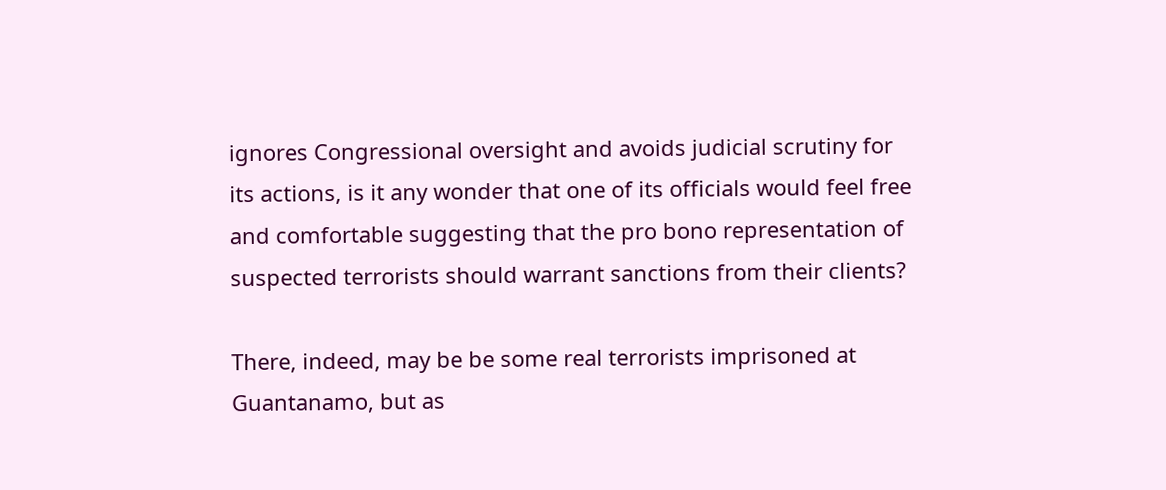ignores Congressional oversight and avoids judicial scrutiny for its actions, is it any wonder that one of its officials would feel free and comfortable suggesting that the pro bono representation of suspected terrorists should warrant sanctions from their clients?

There, indeed, may be be some real terrorists imprisoned at Guantanamo, but as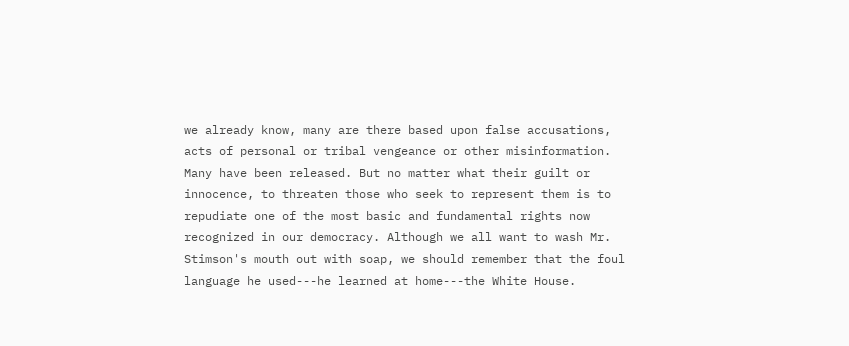we already know, many are there based upon false accusations, acts of personal or tribal vengeance or other misinformation. Many have been released. But no matter what their guilt or innocence, to threaten those who seek to represent them is to repudiate one of the most basic and fundamental rights now recognized in our democracy. Although we all want to wash Mr. Stimson's mouth out with soap, we should remember that the foul language he used---he learned at home---the White House.